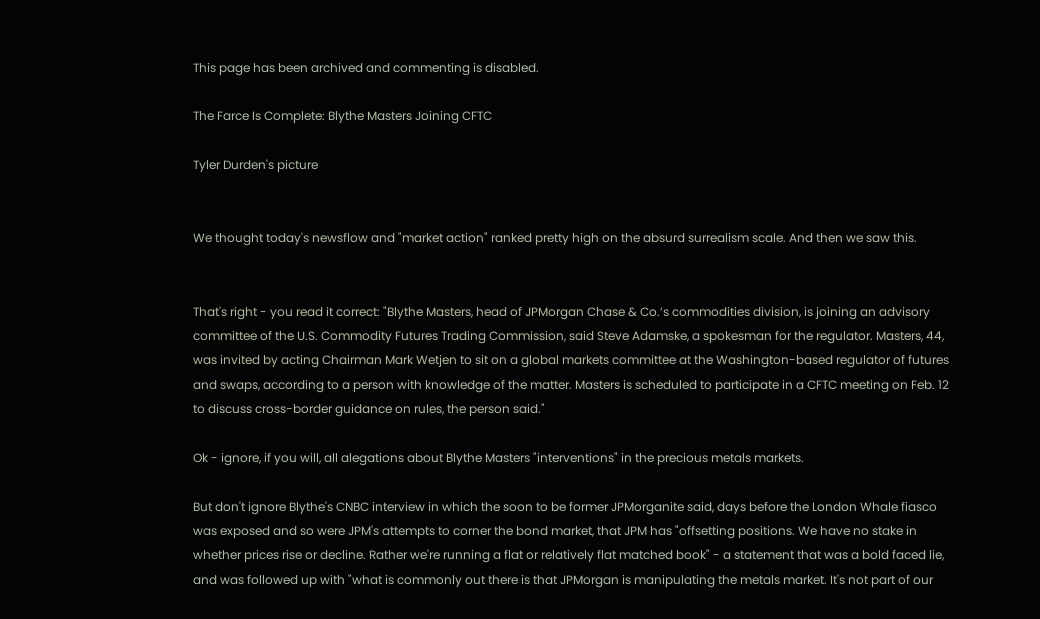This page has been archived and commenting is disabled.

The Farce Is Complete: Blythe Masters Joining CFTC

Tyler Durden's picture


We thought today's newsflow and "market action" ranked pretty high on the absurd surrealism scale. And then we saw this.


That's right - you read it correct: "Blythe Masters, head of JPMorgan Chase & Co.’s commodities division, is joining an advisory committee of the U.S. Commodity Futures Trading Commission, said Steve Adamske, a spokesman for the regulator. Masters, 44, was invited by acting Chairman Mark Wetjen to sit on a global markets committee at the Washington-based regulator of futures and swaps, according to a person with knowledge of the matter. Masters is scheduled to participate in a CFTC meeting on Feb. 12 to discuss cross-border guidance on rules, the person said."

Ok - ignore, if you will, all alegations about Blythe Masters "interventions" in the precious metals markets.

But don't ignore Blythe's CNBC interview in which the soon to be former JPMorganite said, days before the London Whale fiasco was exposed and so were JPM's attempts to corner the bond market, that JPM has "offsetting positions. We have no stake in whether prices rise or decline. Rather we're running a flat or relatively flat matched book" - a statement that was a bold faced lie, and was followed up with "what is commonly out there is that JPMorgan is manipulating the metals market. It's not part of our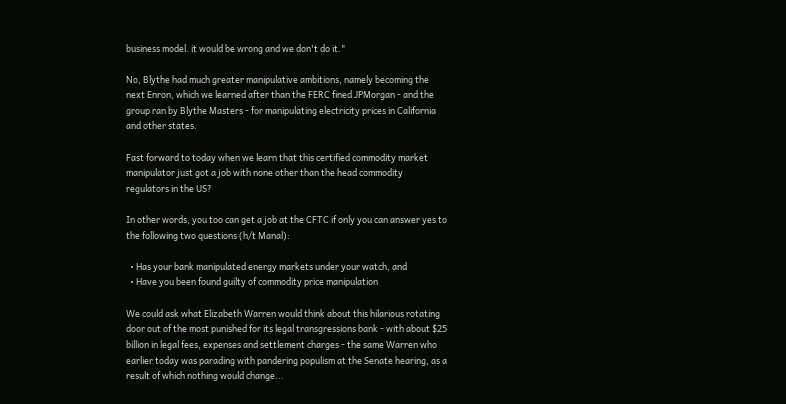business model. it would be wrong and we don't do it."

No, Blythe had much greater manipulative ambitions, namely becoming the next Enron, which we learned after than the FERC fined JPMorgan - and the group ran by Blythe Masters - for manipulating electricity prices in California and other states.

Fast forward to today when we learn that this certified commodity market manipulator just got a job with none other than the head commodity regulators in the US?

In other words, you too can get a job at the CFTC if only you can answer yes to the following two questions (h/t Manal):

  • Has your bank manipulated energy markets under your watch, and
  • Have you been found guilty of commodity price manipulation

We could ask what Elizabeth Warren would think about this hilarious rotating door out of the most punished for its legal transgressions bank - with about $25 billion in legal fees, expenses and settlement charges - the same Warren who earlier today was parading with pandering populism at the Senate hearing, as a result of which nothing would change...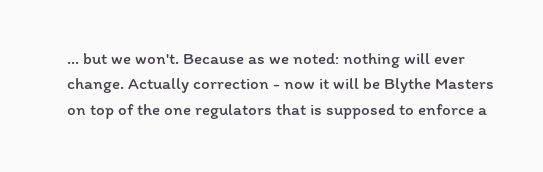... but we won't. Because as we noted: nothing will ever change. Actually correction - now it will be Blythe Masters on top of the one regulators that is supposed to enforce a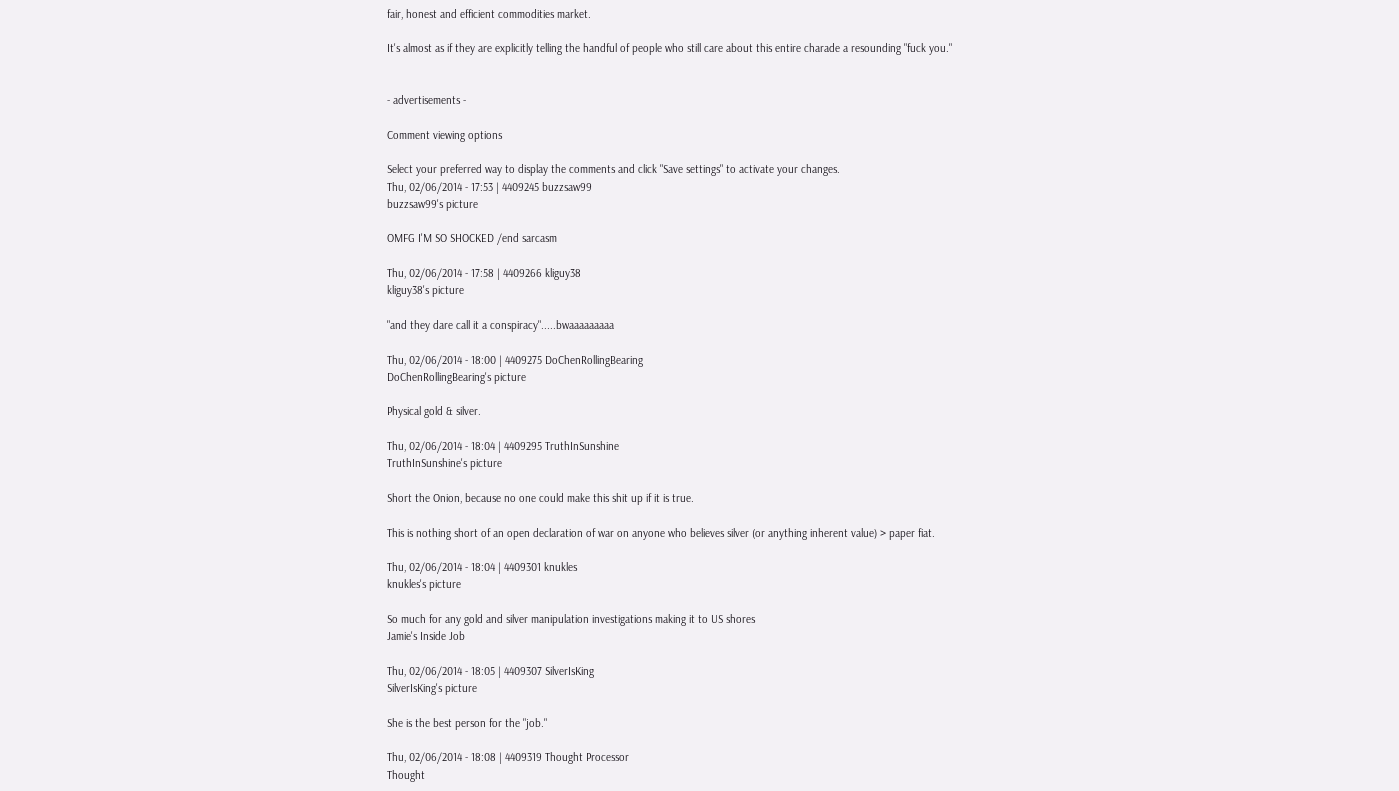fair, honest and efficient commodities market.

It's almost as if they are explicitly telling the handful of people who still care about this entire charade a resounding "fuck you."


- advertisements -

Comment viewing options

Select your preferred way to display the comments and click "Save settings" to activate your changes.
Thu, 02/06/2014 - 17:53 | 4409245 buzzsaw99
buzzsaw99's picture

OMFG I'M SO SHOCKED /end sarcasm

Thu, 02/06/2014 - 17:58 | 4409266 kliguy38
kliguy38's picture

"and they dare call it a conspiracy".....bwaaaaaaaaa

Thu, 02/06/2014 - 18:00 | 4409275 DoChenRollingBearing
DoChenRollingBearing's picture

Physical gold & silver.

Thu, 02/06/2014 - 18:04 | 4409295 TruthInSunshine
TruthInSunshine's picture

Short the Onion, because no one could make this shit up if it is true.

This is nothing short of an open declaration of war on anyone who believes silver (or anything inherent value) > paper fiat.

Thu, 02/06/2014 - 18:04 | 4409301 knukles
knukles's picture

So much for any gold and silver manipulation investigations making it to US shores
Jamie's Inside Job

Thu, 02/06/2014 - 18:05 | 4409307 SilverIsKing
SilverIsKing's picture

She is the best person for the "job."

Thu, 02/06/2014 - 18:08 | 4409319 Thought Processor
Thought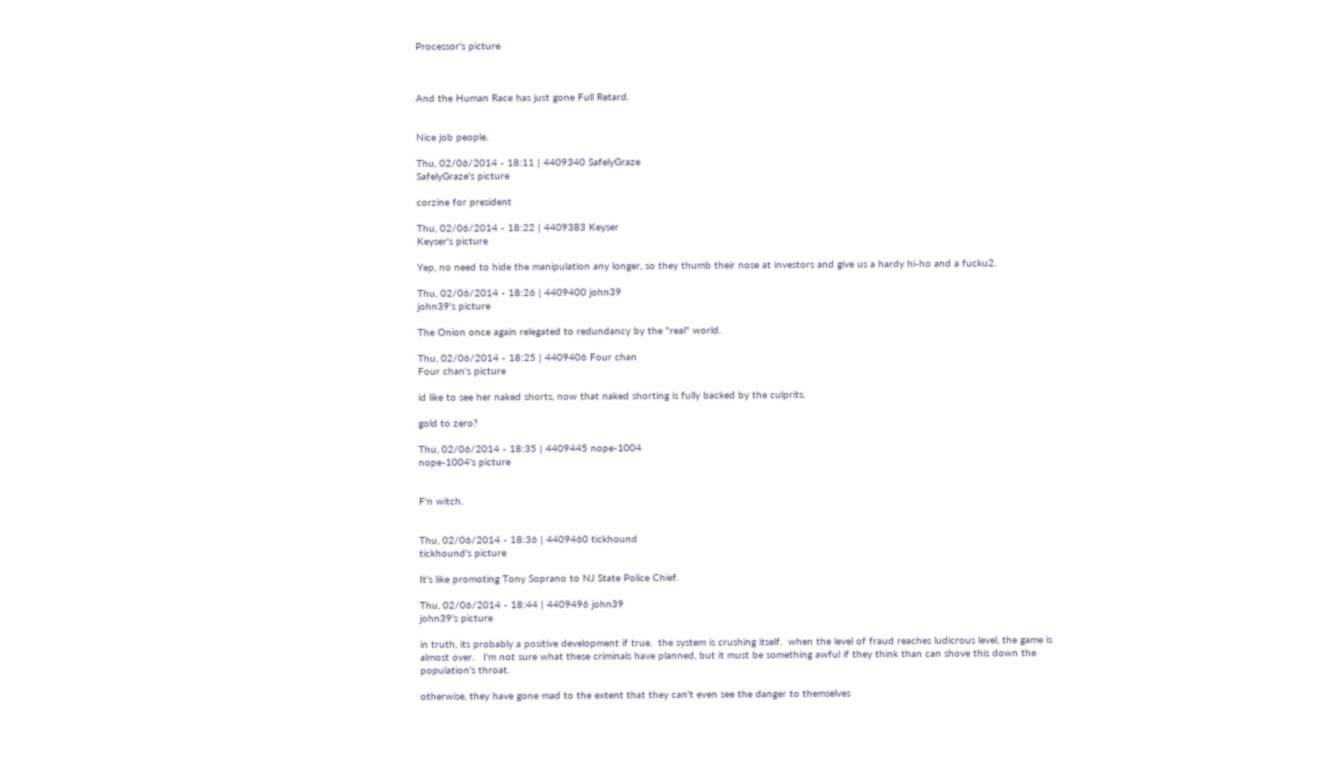Processor's picture



And the Human Race has just gone Full Retard.


Nice job people.

Thu, 02/06/2014 - 18:11 | 4409340 SafelyGraze
SafelyGraze's picture

corzine for president

Thu, 02/06/2014 - 18:22 | 4409383 Keyser
Keyser's picture

Yep, no need to hide the manipulation any longer, so they thumb their nose at investors and give us a hardy hi-ho and a fucku2.

Thu, 02/06/2014 - 18:26 | 4409400 john39
john39's picture

The Onion once again relegated to redundancy by the "real" world.

Thu, 02/06/2014 - 18:25 | 4409406 Four chan
Four chan's picture

id like to see her naked shorts, now that naked shorting is fully backed by the culprits.

gold to zero?

Thu, 02/06/2014 - 18:35 | 4409445 nope-1004
nope-1004's picture


F'n witch.


Thu, 02/06/2014 - 18:36 | 4409460 tickhound
tickhound's picture

It's like promoting Tony Soprano to NJ State Police Chief.

Thu, 02/06/2014 - 18:44 | 4409496 john39
john39's picture

in truth, its probably a positive development if true.  the system is crushing itself.  when the level of fraud reaches ludicrous level, the game is almost over.   I'm not sure what these criminals have planned, but it must be something awful if they think than can shove this down the population's throat.

otherwise, they have gone mad to the extent that they can't even see the danger to themselves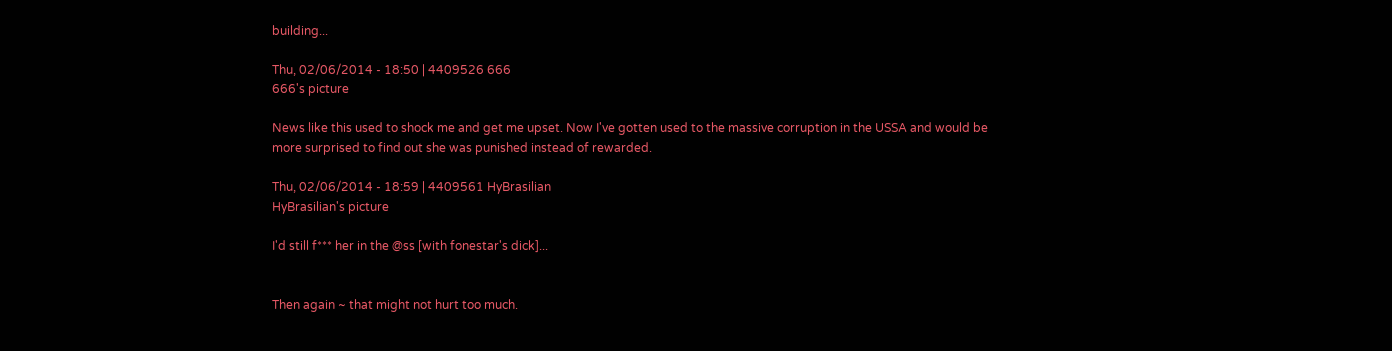building...

Thu, 02/06/2014 - 18:50 | 4409526 666
666's picture

News like this used to shock me and get me upset. Now I've gotten used to the massive corruption in the USSA and would be more surprised to find out she was punished instead of rewarded.

Thu, 02/06/2014 - 18:59 | 4409561 HyBrasilian
HyBrasilian's picture

I'd still f*** her in the @ss [with fonestar's dick]...


Then again ~ that might not hurt too much.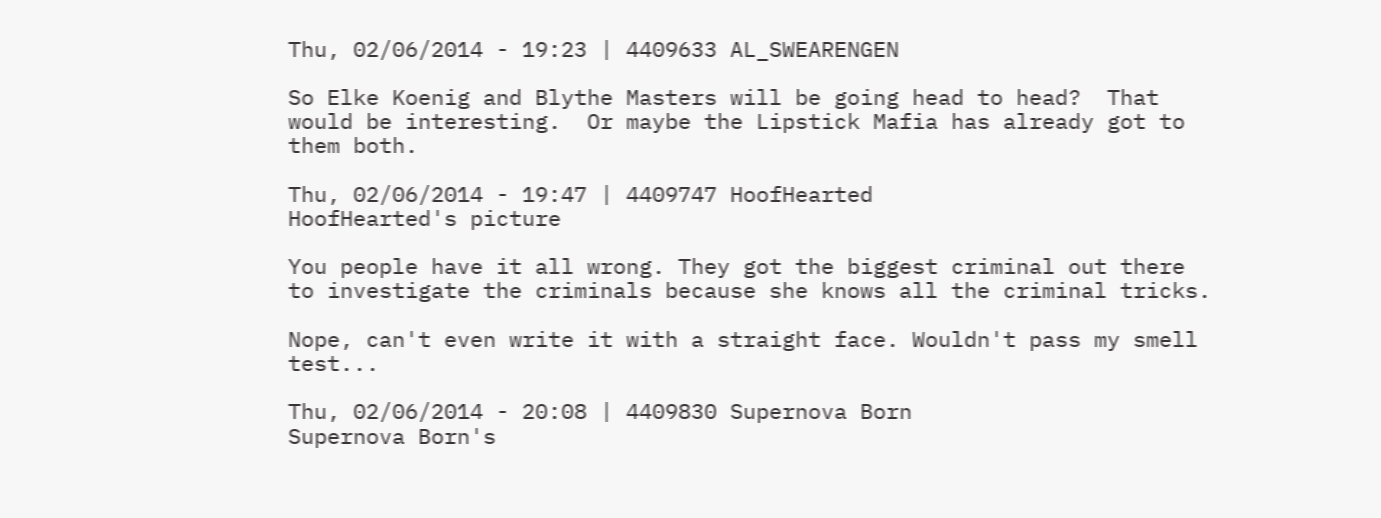Thu, 02/06/2014 - 19:23 | 4409633 AL_SWEARENGEN

So Elke Koenig and Blythe Masters will be going head to head?  That would be interesting.  Or maybe the Lipstick Mafia has already got to them both.

Thu, 02/06/2014 - 19:47 | 4409747 HoofHearted
HoofHearted's picture

You people have it all wrong. They got the biggest criminal out there to investigate the criminals because she knows all the criminal tricks.

Nope, can't even write it with a straight face. Wouldn't pass my smell test...

Thu, 02/06/2014 - 20:08 | 4409830 Supernova Born
Supernova Born's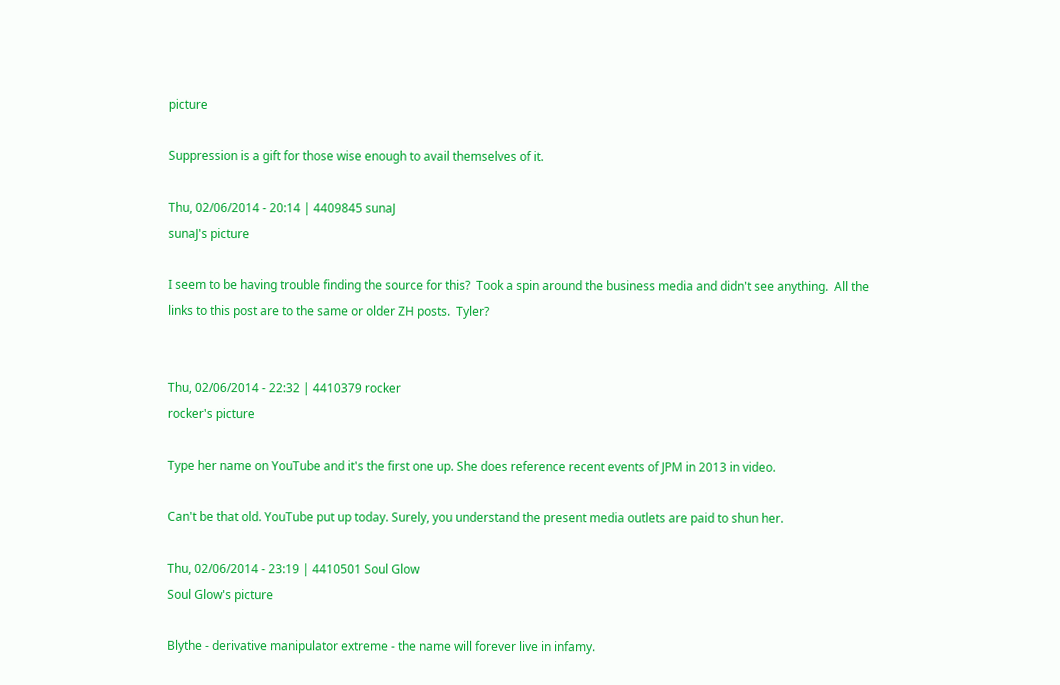picture

Suppression is a gift for those wise enough to avail themselves of it.

Thu, 02/06/2014 - 20:14 | 4409845 sunaJ
sunaJ's picture

I seem to be having trouble finding the source for this?  Took a spin around the business media and didn't see anything.  All the links to this post are to the same or older ZH posts.  Tyler?


Thu, 02/06/2014 - 22:32 | 4410379 rocker
rocker's picture

Type her name on YouTube and it's the first one up. She does reference recent events of JPM in 2013 in video.

Can't be that old. YouTube put up today. Surely, you understand the present media outlets are paid to shun her.

Thu, 02/06/2014 - 23:19 | 4410501 Soul Glow
Soul Glow's picture

Blythe - derivative manipulator extreme - the name will forever live in infamy.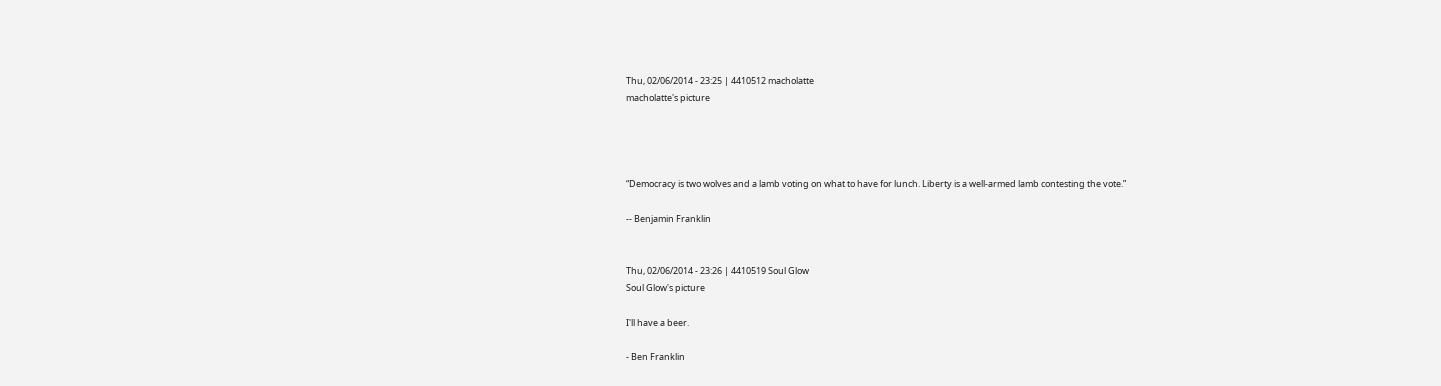Thu, 02/06/2014 - 23:25 | 4410512 macholatte
macholatte's picture




“Democracy is two wolves and a lamb voting on what to have for lunch. Liberty is a well-armed lamb contesting the vote.”

-- Benjamin Franklin


Thu, 02/06/2014 - 23:26 | 4410519 Soul Glow
Soul Glow's picture

I'll have a beer.

- Ben Franklin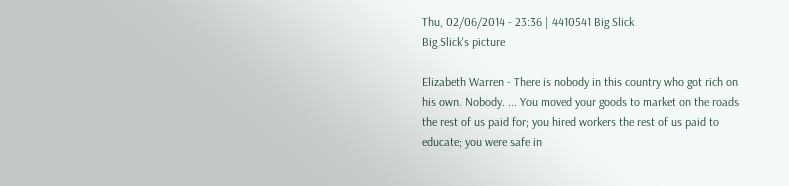Thu, 02/06/2014 - 23:36 | 4410541 Big Slick
Big Slick's picture

Elizabeth Warren - There is nobody in this country who got rich on his own. Nobody. ... You moved your goods to market on the roads the rest of us paid for; you hired workers the rest of us paid to educate; you were safe in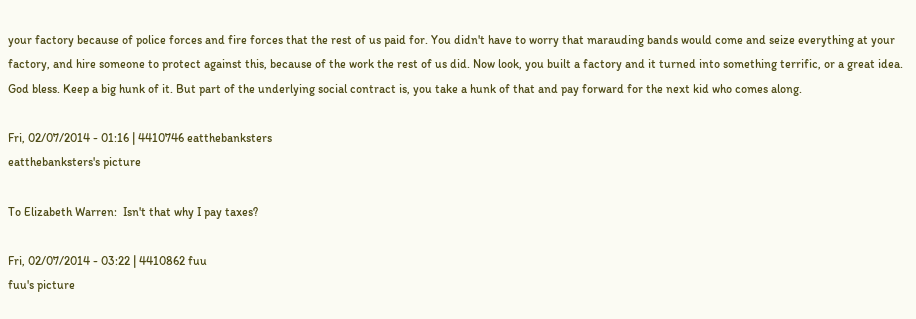your factory because of police forces and fire forces that the rest of us paid for. You didn't have to worry that marauding bands would come and seize everything at your factory, and hire someone to protect against this, because of the work the rest of us did. Now look, you built a factory and it turned into something terrific, or a great idea. God bless. Keep a big hunk of it. But part of the underlying social contract is, you take a hunk of that and pay forward for the next kid who comes along.

Fri, 02/07/2014 - 01:16 | 4410746 eatthebanksters
eatthebanksters's picture

To Elizabeth Warren:  Isn't that why I pay taxes?

Fri, 02/07/2014 - 03:22 | 4410862 fuu
fuu's picture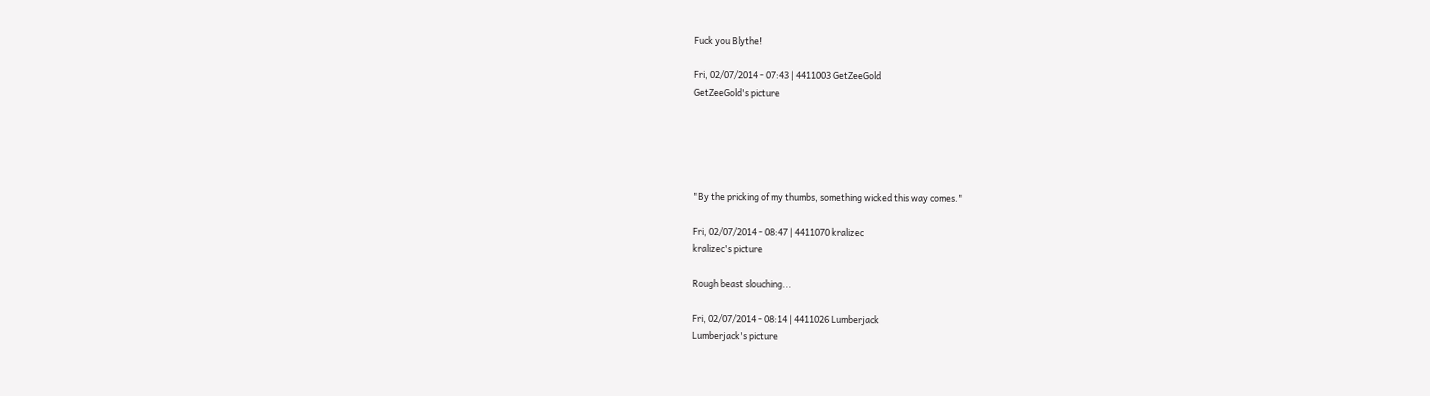Fuck you Blythe!

Fri, 02/07/2014 - 07:43 | 4411003 GetZeeGold
GetZeeGold's picture





"By the pricking of my thumbs, something wicked this way comes."

Fri, 02/07/2014 - 08:47 | 4411070 kralizec
kralizec's picture

Rough beast slouching...

Fri, 02/07/2014 - 08:14 | 4411026 Lumberjack
Lumberjack's picture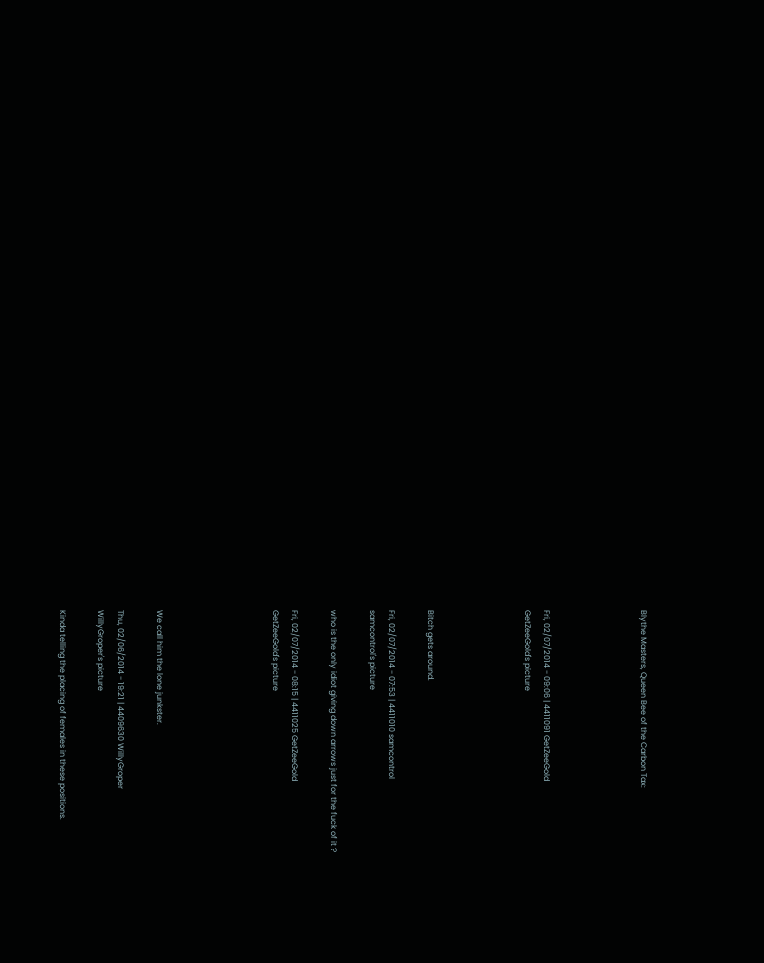Blythe Masters, Queen Bee of the Carbon Tax:




Fri, 02/07/2014 - 09:06 | 4411091 GetZeeGold
GetZeeGold's picture




Bitch gets around.

Fri, 02/07/2014 - 07:53 | 4411010 samcontrol
samcontrol's picture

who is the only idiot giving down arrows just for the fuck of it ?

Fri, 02/07/2014 - 08:15 | 4411025 GetZeeGold
GetZeeGold's picture





We call him the lone junkster.

Thu, 02/06/2014 - 19:21 | 4409630 WillyGroper
WillyGroper's picture

Kinda telling the placing of females in these positions.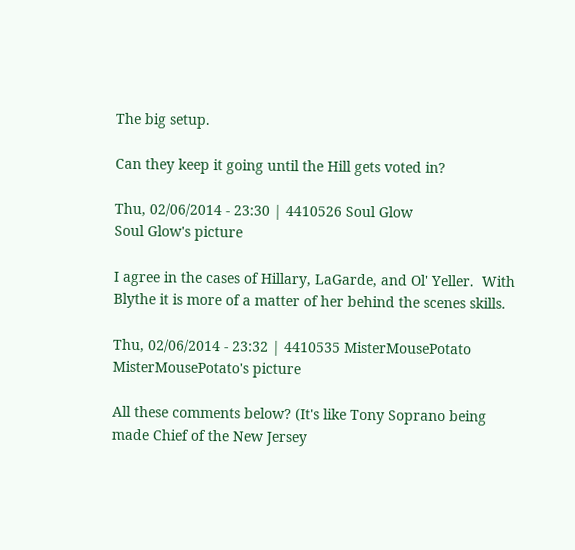The big setup.

Can they keep it going until the Hill gets voted in?

Thu, 02/06/2014 - 23:30 | 4410526 Soul Glow
Soul Glow's picture

I agree in the cases of Hillary, LaGarde, and Ol' Yeller.  With Blythe it is more of a matter of her behind the scenes skills.

Thu, 02/06/2014 - 23:32 | 4410535 MisterMousePotato
MisterMousePotato's picture

All these comments below? (It's like Tony Soprano being made Chief of the New Jersey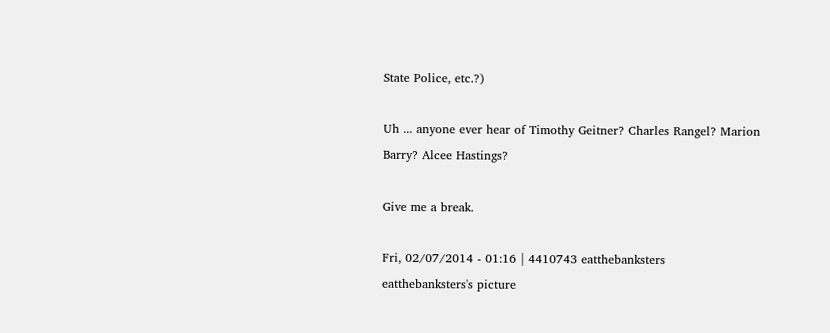State Police, etc.?)

Uh ... anyone ever hear of Timothy Geitner? Charles Rangel? Marion Barry? Alcee Hastings?

Give me a break.

Fri, 02/07/2014 - 01:16 | 4410743 eatthebanksters
eatthebanksters's picture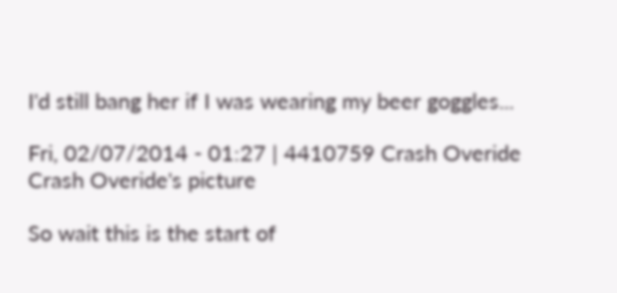I'd still bang her if I was wearing my beer goggles...

Fri, 02/07/2014 - 01:27 | 4410759 Crash Overide
Crash Overide's picture

So wait this is the start of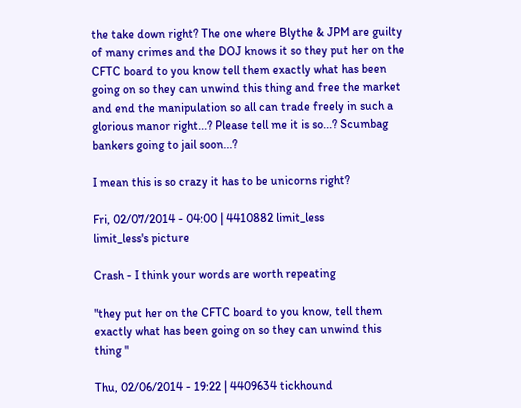the take down right? The one where Blythe & JPM are guilty of many crimes and the DOJ knows it so they put her on the CFTC board to you know tell them exactly what has been going on so they can unwind this thing and free the market and end the manipulation so all can trade freely in such a glorious manor right...? Please tell me it is so...? Scumbag bankers going to jail soon...?

I mean this is so crazy it has to be unicorns right?

Fri, 02/07/2014 - 04:00 | 4410882 limit_less
limit_less's picture

Crash - I think your words are worth repeating

"they put her on the CFTC board to you know, tell them exactly what has been going on so they can unwind this thing "

Thu, 02/06/2014 - 19:22 | 4409634 tickhound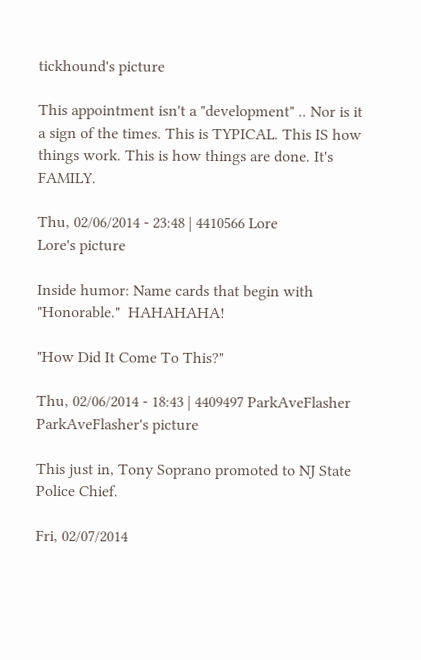tickhound's picture

This appointment isn't a "development" .. Nor is it a sign of the times. This is TYPICAL. This IS how things work. This is how things are done. It's FAMILY.

Thu, 02/06/2014 - 23:48 | 4410566 Lore
Lore's picture

Inside humor: Name cards that begin with "Honorable."  HAHAHAHA!

"How Did It Come To This?"

Thu, 02/06/2014 - 18:43 | 4409497 ParkAveFlasher
ParkAveFlasher's picture

This just in, Tony Soprano promoted to NJ State Police Chief.

Fri, 02/07/2014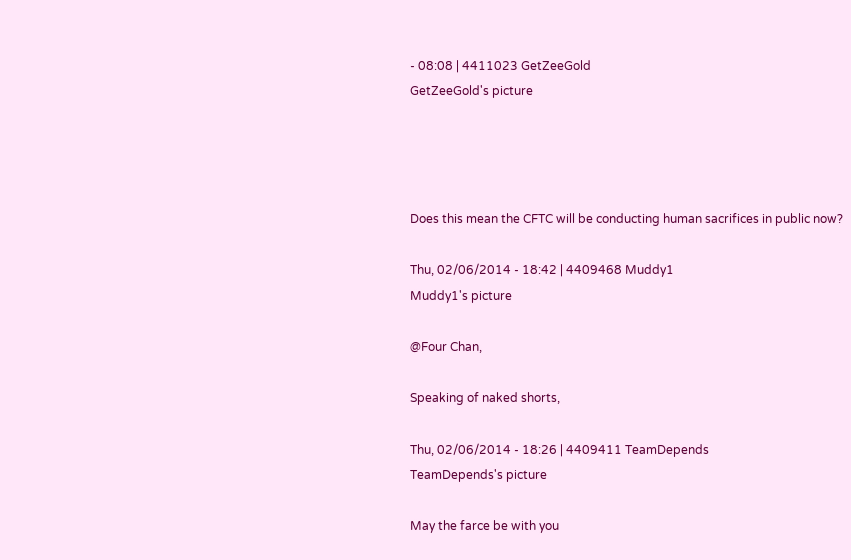- 08:08 | 4411023 GetZeeGold
GetZeeGold's picture




Does this mean the CFTC will be conducting human sacrifices in public now?

Thu, 02/06/2014 - 18:42 | 4409468 Muddy1
Muddy1's picture

@Four Chan,

Speaking of naked shorts,

Thu, 02/06/2014 - 18:26 | 4409411 TeamDepends
TeamDepends's picture

May the farce be with you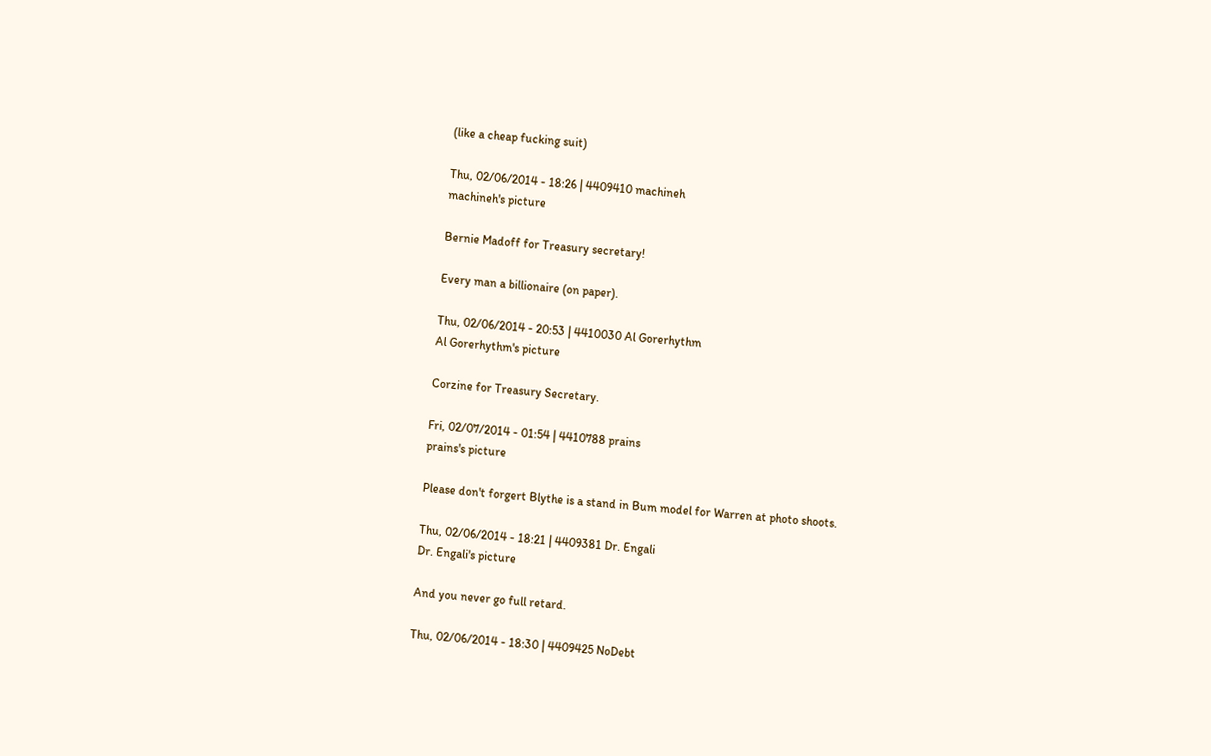(like a cheap fucking suit)

Thu, 02/06/2014 - 18:26 | 4409410 machineh
machineh's picture

Bernie Madoff for Treasury secretary!

Every man a billionaire (on paper).

Thu, 02/06/2014 - 20:53 | 4410030 Al Gorerhythm
Al Gorerhythm's picture

Corzine for Treasury Secretary.

Fri, 02/07/2014 - 01:54 | 4410788 prains
prains's picture

Please don't forgert Blythe is a stand in Bum model for Warren at photo shoots.

Thu, 02/06/2014 - 18:21 | 4409381 Dr. Engali
Dr. Engali's picture

And you never go full retard.

Thu, 02/06/2014 - 18:30 | 4409425 NoDebt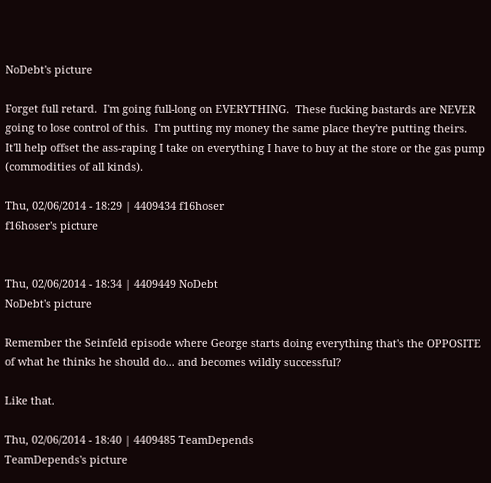NoDebt's picture

Forget full retard.  I'm going full-long on EVERYTHING.  These fucking bastards are NEVER going to lose control of this.  I'm putting my money the same place they're putting theirs.  It'll help offset the ass-raping I take on everything I have to buy at the store or the gas pump (commodities of all kinds).

Thu, 02/06/2014 - 18:29 | 4409434 f16hoser
f16hoser's picture


Thu, 02/06/2014 - 18:34 | 4409449 NoDebt
NoDebt's picture

Remember the Seinfeld episode where George starts doing everything that's the OPPOSITE of what he thinks he should do... and becomes wildly successful?

Like that.

Thu, 02/06/2014 - 18:40 | 4409485 TeamDepends
TeamDepends's picture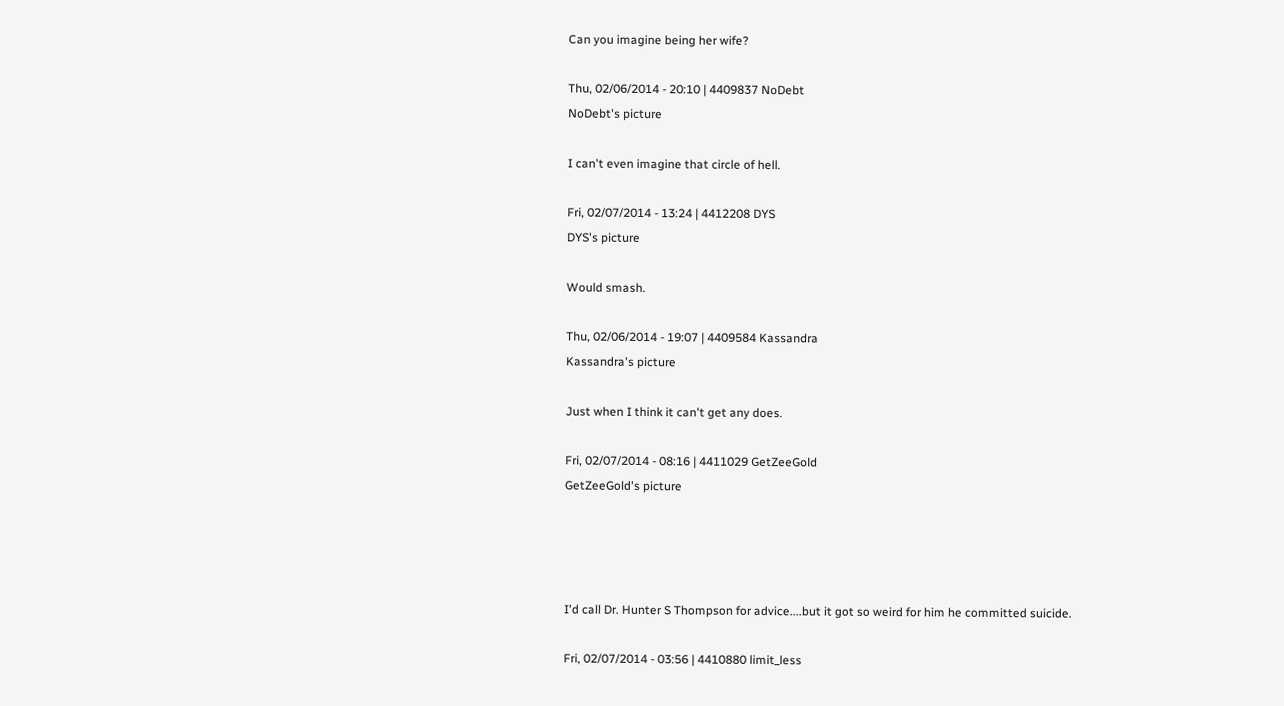Can you imagine being her wife?

Thu, 02/06/2014 - 20:10 | 4409837 NoDebt
NoDebt's picture

I can't even imagine that circle of hell.

Fri, 02/07/2014 - 13:24 | 4412208 DYS
DYS's picture

Would smash.

Thu, 02/06/2014 - 19:07 | 4409584 Kassandra
Kassandra's picture

Just when I think it can't get any does.

Fri, 02/07/2014 - 08:16 | 4411029 GetZeeGold
GetZeeGold's picture




I'd call Dr. Hunter S Thompson for advice....but it got so weird for him he committed suicide.

Fri, 02/07/2014 - 03:56 | 4410880 limit_less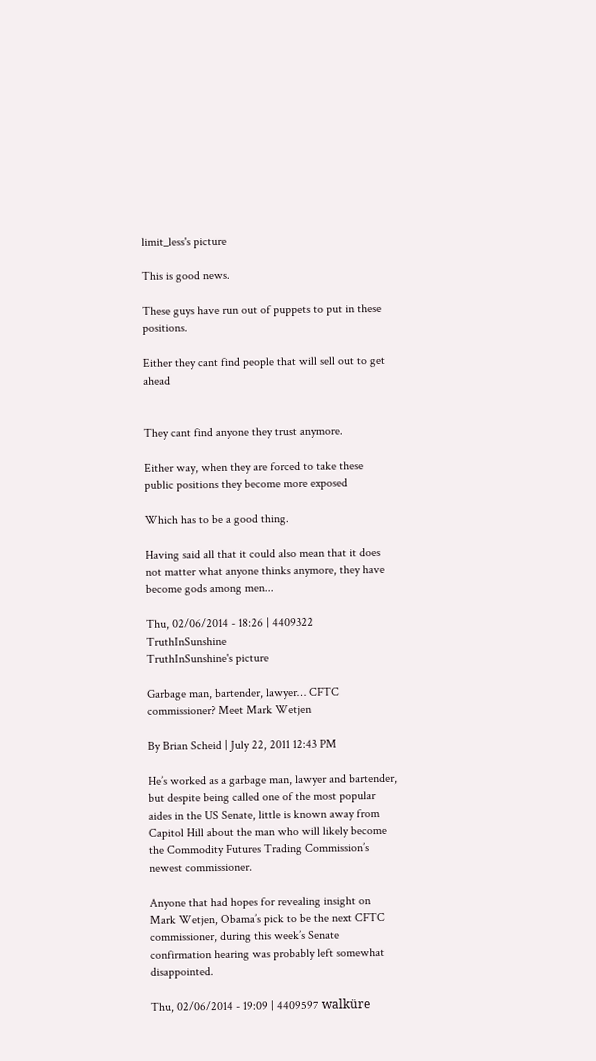limit_less's picture

This is good news.

These guys have run out of puppets to put in these positions.

Either they cant find people that will sell out to get ahead


They cant find anyone they trust anymore.

Either way, when they are forced to take these public positions they become more exposed

Which has to be a good thing.

Having said all that it could also mean that it does not matter what anyone thinks anymore, they have become gods among men...

Thu, 02/06/2014 - 18:26 | 4409322 TruthInSunshine
TruthInSunshine's picture

Garbage man, bartender, lawyer… CFTC commissioner? Meet Mark Wetjen

By Brian Scheid | July 22, 2011 12:43 PM

He’s worked as a garbage man, lawyer and bartender, but despite being called one of the most popular aides in the US Senate, little is known away from Capitol Hill about the man who will likely become the Commodity Futures Trading Commission’s newest commissioner.

Anyone that had hopes for revealing insight on Mark Wetjen, Obama’s pick to be the next CFTC commissioner, during this week’s Senate confirmation hearing was probably left somewhat disappointed.

Thu, 02/06/2014 - 19:09 | 4409597 walküre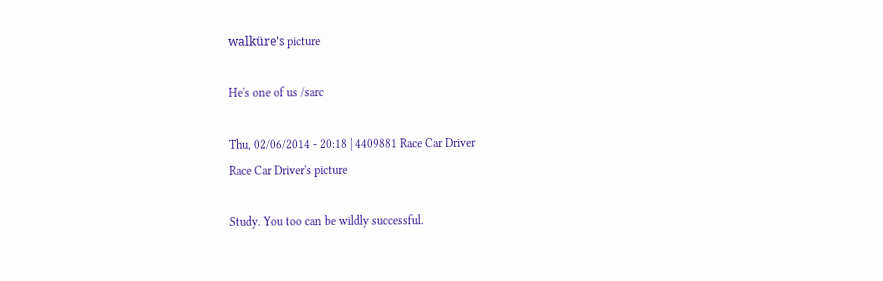walküre's picture

He's one of us /sarc

Thu, 02/06/2014 - 20:18 | 4409881 Race Car Driver
Race Car Driver's picture

Study. You too can be wildly successful.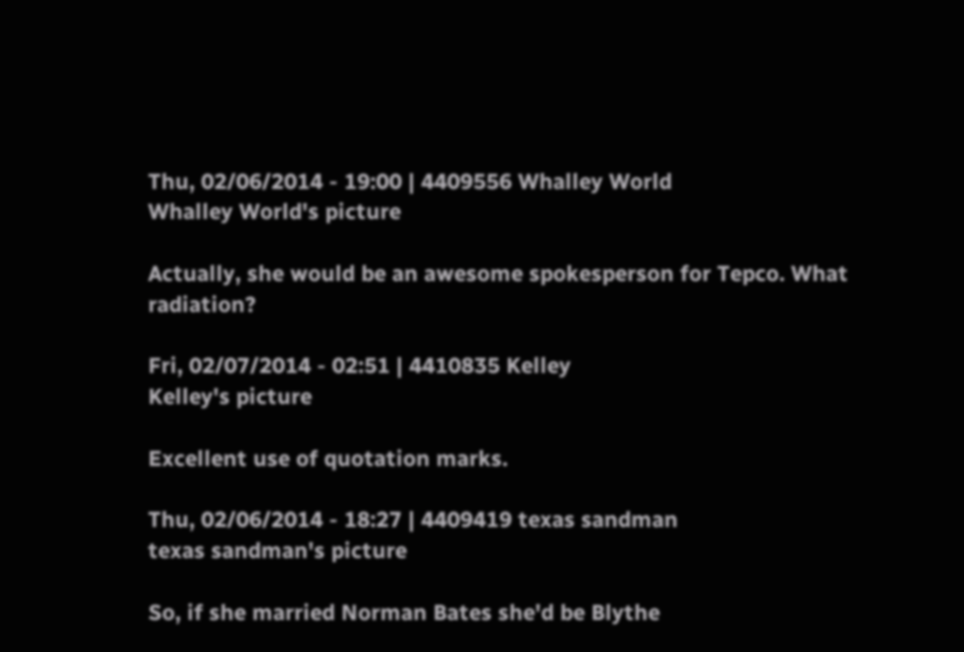Thu, 02/06/2014 - 19:00 | 4409556 Whalley World
Whalley World's picture

Actually, she would be an awesome spokesperson for Tepco. What radiation?

Fri, 02/07/2014 - 02:51 | 4410835 Kelley
Kelley's picture

Excellent use of quotation marks.

Thu, 02/06/2014 - 18:27 | 4409419 texas sandman
texas sandman's picture

So, if she married Norman Bates she'd be Blythe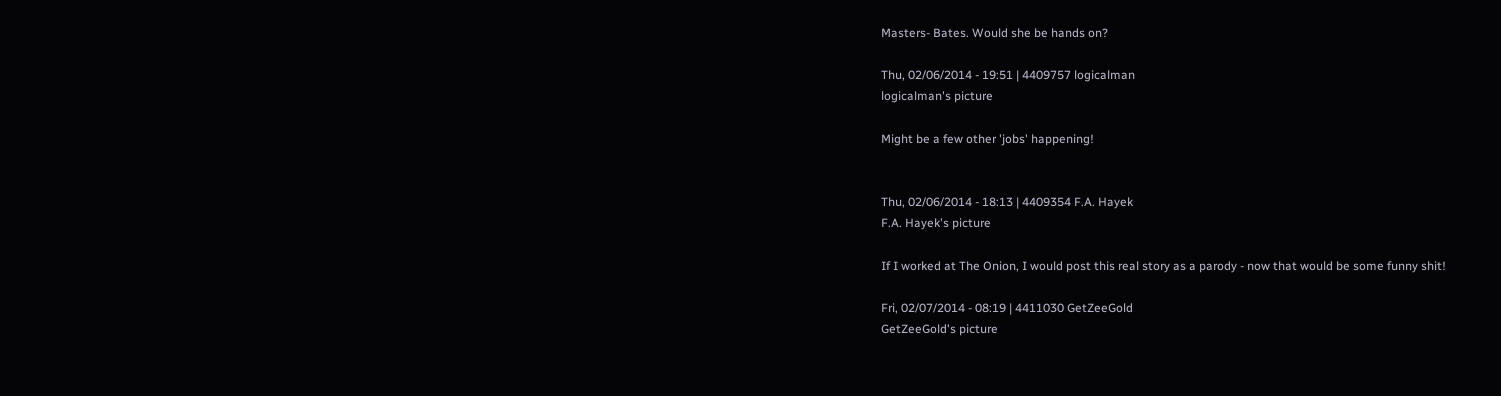Masters- Bates. Would she be hands on?

Thu, 02/06/2014 - 19:51 | 4409757 logicalman
logicalman's picture

Might be a few other 'jobs' happening!


Thu, 02/06/2014 - 18:13 | 4409354 F.A. Hayek
F.A. Hayek's picture

If I worked at The Onion, I would post this real story as a parody - now that would be some funny shit!

Fri, 02/07/2014 - 08:19 | 4411030 GetZeeGold
GetZeeGold's picture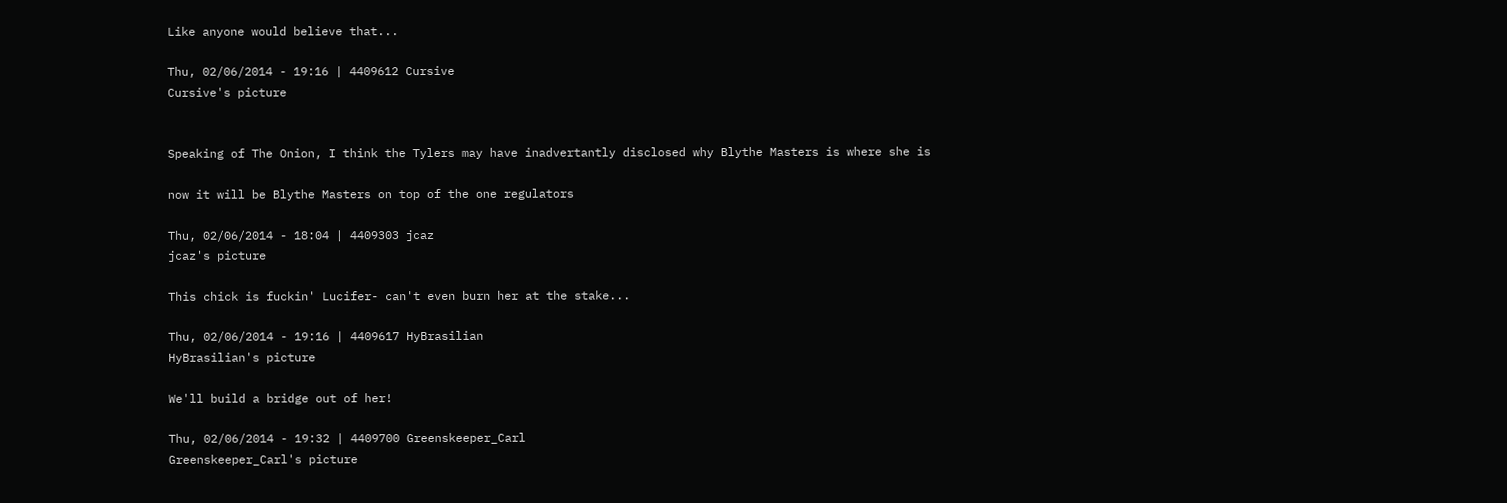Like anyone would believe that...

Thu, 02/06/2014 - 19:16 | 4409612 Cursive
Cursive's picture


Speaking of The Onion, I think the Tylers may have inadvertantly disclosed why Blythe Masters is where she is

now it will be Blythe Masters on top of the one regulators

Thu, 02/06/2014 - 18:04 | 4409303 jcaz
jcaz's picture

This chick is fuckin' Lucifer- can't even burn her at the stake...

Thu, 02/06/2014 - 19:16 | 4409617 HyBrasilian
HyBrasilian's picture

We'll build a bridge out of her!

Thu, 02/06/2014 - 19:32 | 4409700 Greenskeeper_Carl
Greenskeeper_Carl's picture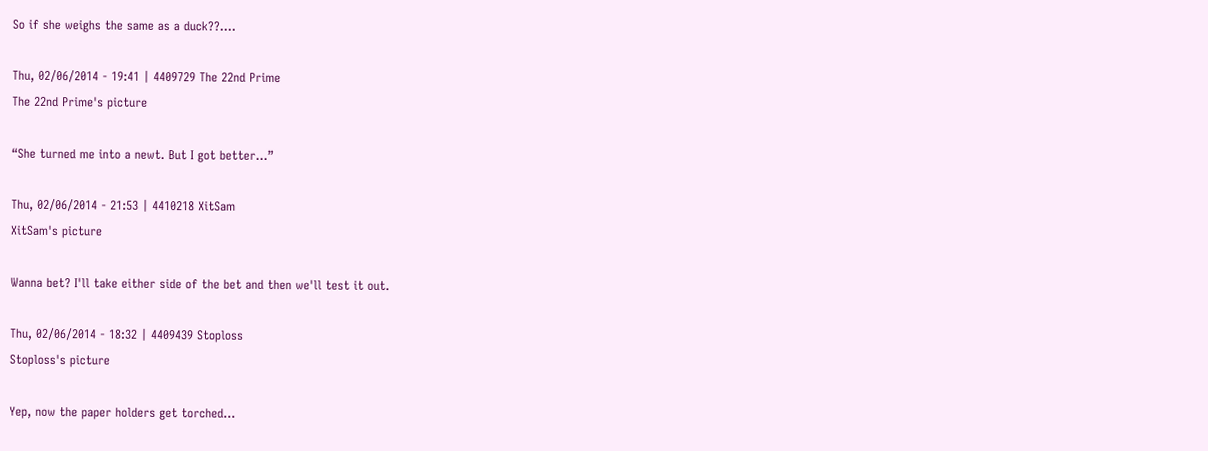So if she weighs the same as a duck??....

Thu, 02/06/2014 - 19:41 | 4409729 The 22nd Prime
The 22nd Prime's picture

“She turned me into a newt. But I got better...”

Thu, 02/06/2014 - 21:53 | 4410218 XitSam
XitSam's picture

Wanna bet? I'll take either side of the bet and then we'll test it out.

Thu, 02/06/2014 - 18:32 | 4409439 Stoploss
Stoploss's picture

Yep, now the paper holders get torched...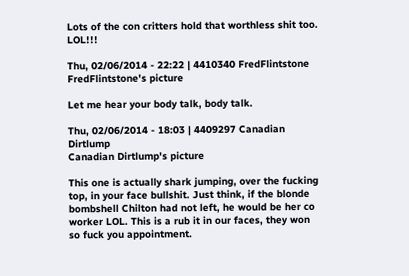Lots of the con critters hold that worthless shit too.  LOL!!!

Thu, 02/06/2014 - 22:22 | 4410340 FredFlintstone
FredFlintstone's picture

Let me hear your body talk, body talk.

Thu, 02/06/2014 - 18:03 | 4409297 Canadian Dirtlump
Canadian Dirtlump's picture

This one is actually shark jumping, over the fucking top, in your face bullshit. Just think, if the blonde bombshell Chilton had not left, he would be her co worker LOL. This is a rub it in our faces, they won so fuck you appointment.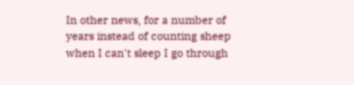In other news, for a number of years instead of counting sheep when I can't sleep I go through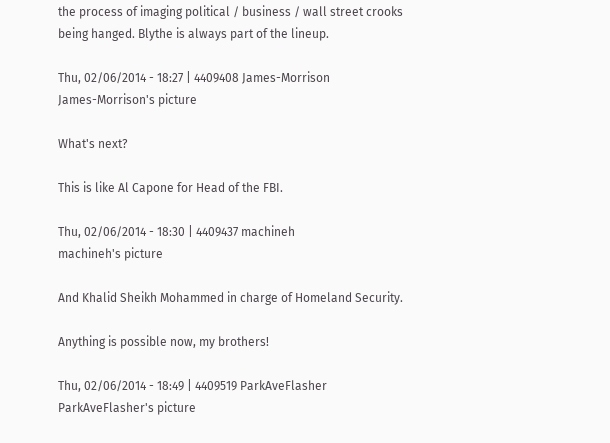the process of imaging political / business / wall street crooks being hanged. Blythe is always part of the lineup.

Thu, 02/06/2014 - 18:27 | 4409408 James-Morrison
James-Morrison's picture

What's next?

This is like Al Capone for Head of the FBI.

Thu, 02/06/2014 - 18:30 | 4409437 machineh
machineh's picture

And Khalid Sheikh Mohammed in charge of Homeland Security.

Anything is possible now, my brothers!

Thu, 02/06/2014 - 18:49 | 4409519 ParkAveFlasher
ParkAveFlasher's picture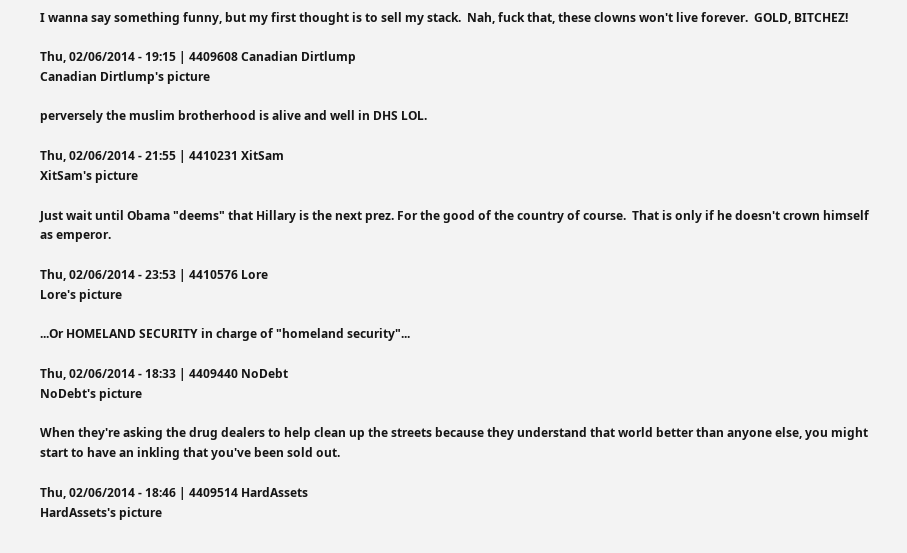I wanna say something funny, but my first thought is to sell my stack.  Nah, fuck that, these clowns won't live forever.  GOLD, BITCHEZ!

Thu, 02/06/2014 - 19:15 | 4409608 Canadian Dirtlump
Canadian Dirtlump's picture

perversely the muslim brotherhood is alive and well in DHS LOL.

Thu, 02/06/2014 - 21:55 | 4410231 XitSam
XitSam's picture

Just wait until Obama "deems" that Hillary is the next prez. For the good of the country of course.  That is only if he doesn't crown himself as emperor.

Thu, 02/06/2014 - 23:53 | 4410576 Lore
Lore's picture

...Or HOMELAND SECURITY in charge of "homeland security"...

Thu, 02/06/2014 - 18:33 | 4409440 NoDebt
NoDebt's picture

When they're asking the drug dealers to help clean up the streets because they understand that world better than anyone else, you might start to have an inkling that you've been sold out.

Thu, 02/06/2014 - 18:46 | 4409514 HardAssets
HardAssets's picture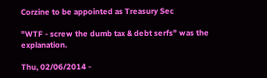Corzine to be appointed as Treasury Sec

"WTF - screw the dumb tax & debt serfs" was the explanation.

Thu, 02/06/2014 -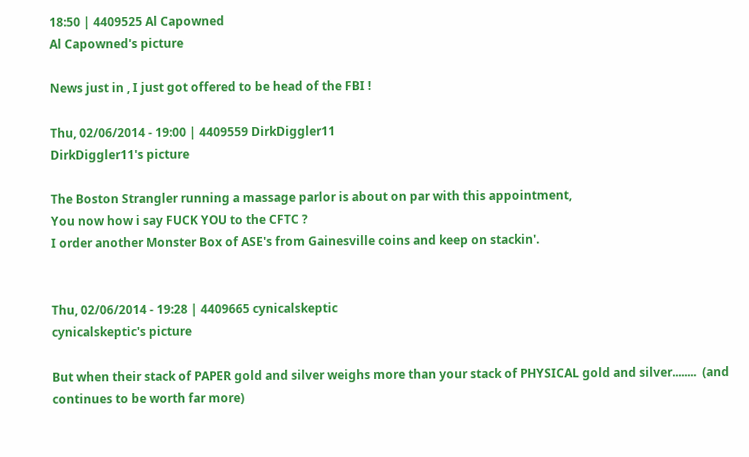18:50 | 4409525 Al Capowned
Al Capowned's picture

News just in , I just got offered to be head of the FBI !

Thu, 02/06/2014 - 19:00 | 4409559 DirkDiggler11
DirkDiggler11's picture

The Boston Strangler running a massage parlor is about on par with this appointment,
You now how i say FUCK YOU to the CFTC ?
I order another Monster Box of ASE's from Gainesville coins and keep on stackin'.


Thu, 02/06/2014 - 19:28 | 4409665 cynicalskeptic
cynicalskeptic's picture

But when their stack of PAPER gold and silver weighs more than your stack of PHYSICAL gold and silver........  (and continues to be worth far more)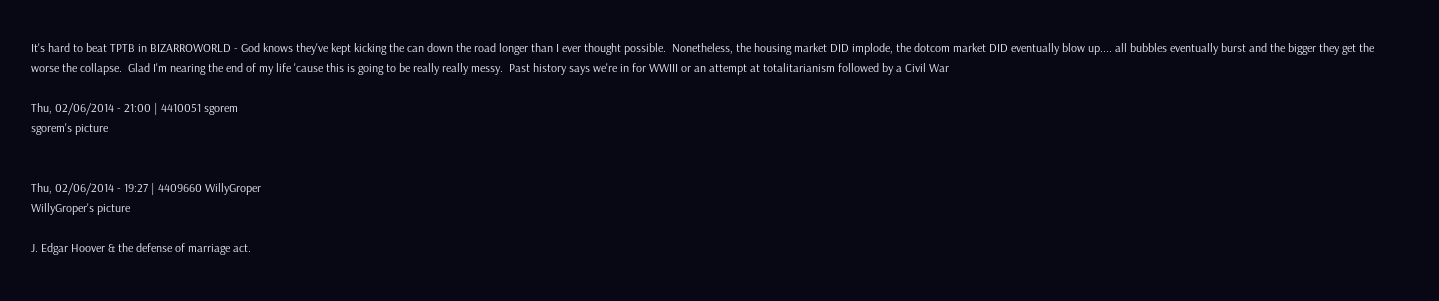It's hard to beat TPTB in BIZARROWORLD - God knows they've kept kicking the can down the road longer than I ever thought possible.  Nonetheless, the housing market DID implode, the dotcom market DID eventually blow up.... all bubbles eventually burst and the bigger they get the worse the collapse.  Glad I'm nearing the end of my life 'cause this is going to be really really messy.  Past history says we're in for WWIII or an attempt at totalitarianism followed by a Civil War

Thu, 02/06/2014 - 21:00 | 4410051 sgorem
sgorem's picture


Thu, 02/06/2014 - 19:27 | 4409660 WillyGroper
WillyGroper's picture

J. Edgar Hoover & the defense of marriage act.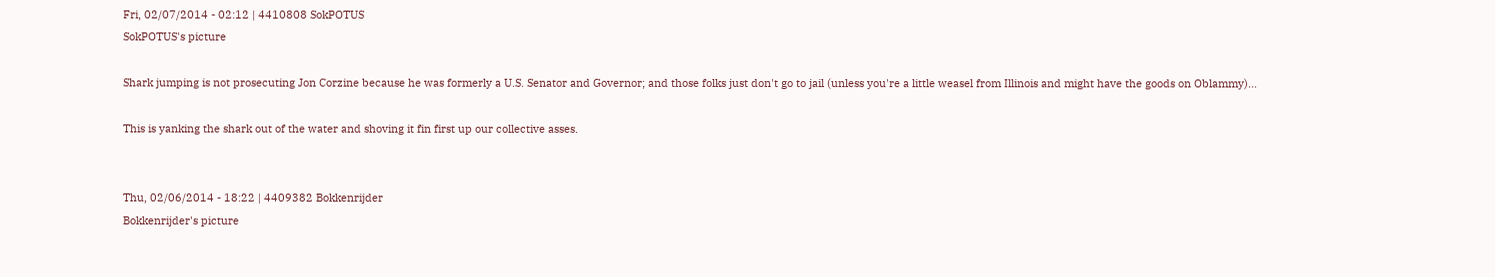Fri, 02/07/2014 - 02:12 | 4410808 SokPOTUS
SokPOTUS's picture

Shark jumping is not prosecuting Jon Corzine because he was formerly a U.S. Senator and Governor; and those folks just don't go to jail (unless you're a little weasel from Illinois and might have the goods on Oblammy)...

This is yanking the shark out of the water and shoving it fin first up our collective asses.


Thu, 02/06/2014 - 18:22 | 4409382 Bokkenrijder
Bokkenrijder's picture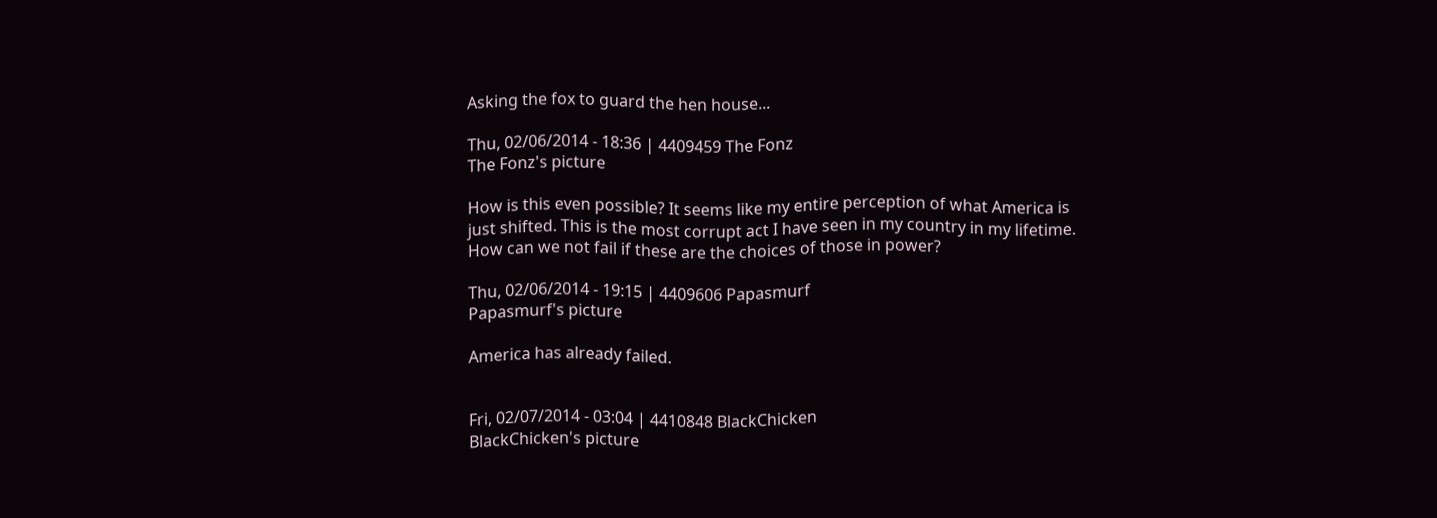Asking the fox to guard the hen house...

Thu, 02/06/2014 - 18:36 | 4409459 The Fonz
The Fonz's picture

How is this even possible? It seems like my entire perception of what America is just shifted. This is the most corrupt act I have seen in my country in my lifetime. How can we not fail if these are the choices of those in power?

Thu, 02/06/2014 - 19:15 | 4409606 Papasmurf
Papasmurf's picture

America has already failed.


Fri, 02/07/2014 - 03:04 | 4410848 BlackChicken
BlackChicken's picture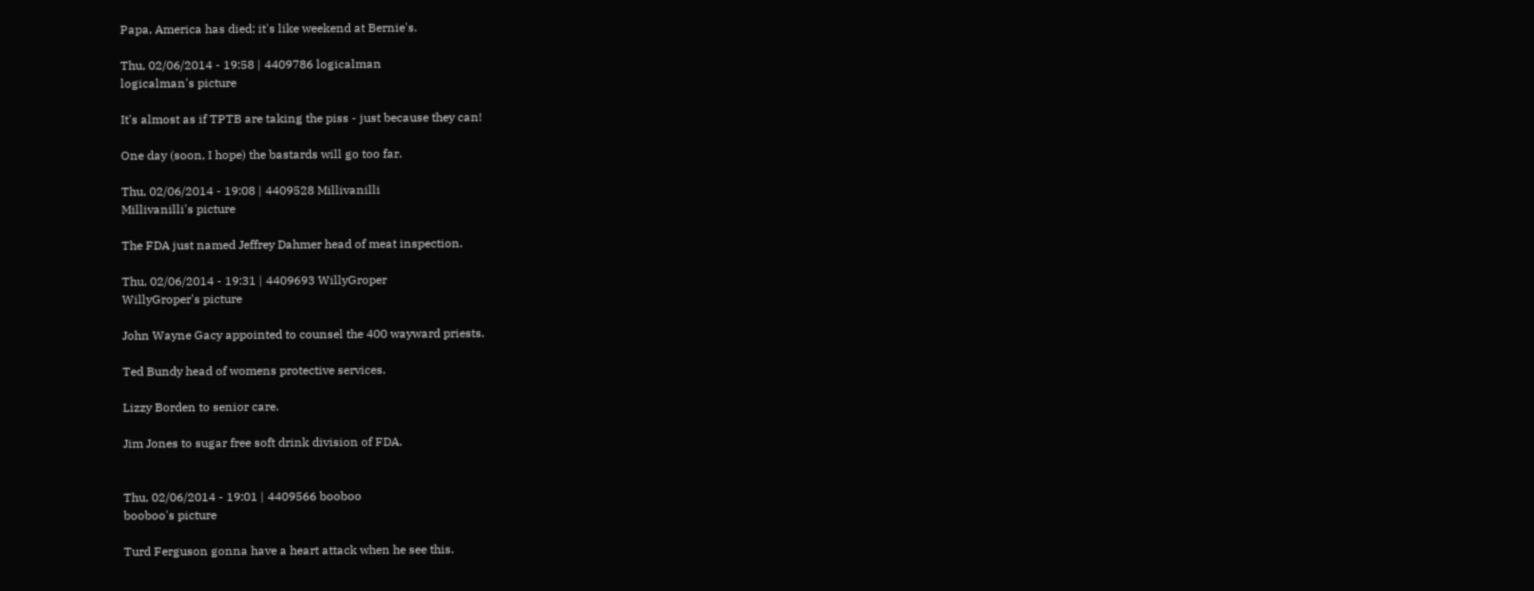Papa, America has died; it's like weekend at Bernie's.

Thu, 02/06/2014 - 19:58 | 4409786 logicalman
logicalman's picture

It's almost as if TPTB are taking the piss - just because they can!

One day (soon, I hope) the bastards will go too far.

Thu, 02/06/2014 - 19:08 | 4409528 Millivanilli
Millivanilli's picture

The FDA just named Jeffrey Dahmer head of meat inspection.

Thu, 02/06/2014 - 19:31 | 4409693 WillyGroper
WillyGroper's picture

John Wayne Gacy appointed to counsel the 400 wayward priests.

Ted Bundy head of womens protective services.

Lizzy Borden to senior care.

Jim Jones to sugar free soft drink division of FDA.


Thu, 02/06/2014 - 19:01 | 4409566 booboo
booboo's picture

Turd Ferguson gonna have a heart attack when he see this.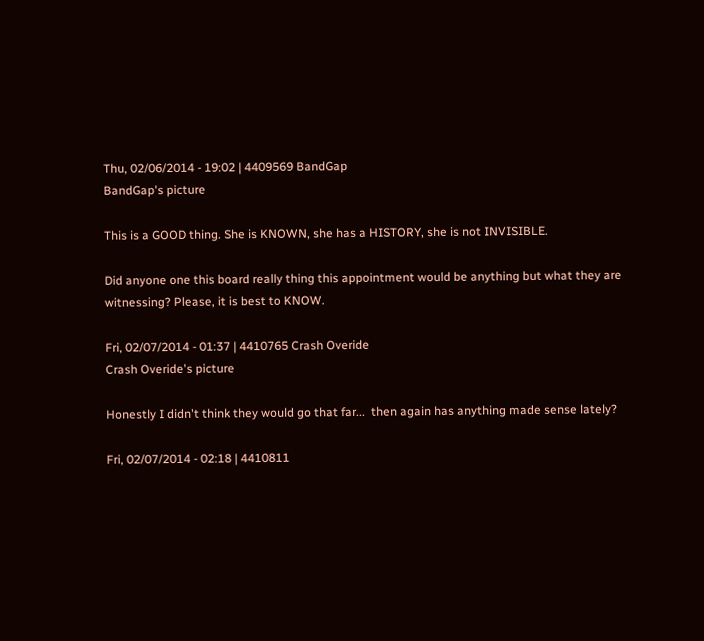Thu, 02/06/2014 - 19:02 | 4409569 BandGap
BandGap's picture

This is a GOOD thing. She is KNOWN, she has a HISTORY, she is not INVISIBLE.

Did anyone one this board really thing this appointment would be anything but what they are witnessing? Please, it is best to KNOW.

Fri, 02/07/2014 - 01:37 | 4410765 Crash Overide
Crash Overide's picture

Honestly I didn't think they would go that far...  then again has anything made sense lately?

Fri, 02/07/2014 - 02:18 | 4410811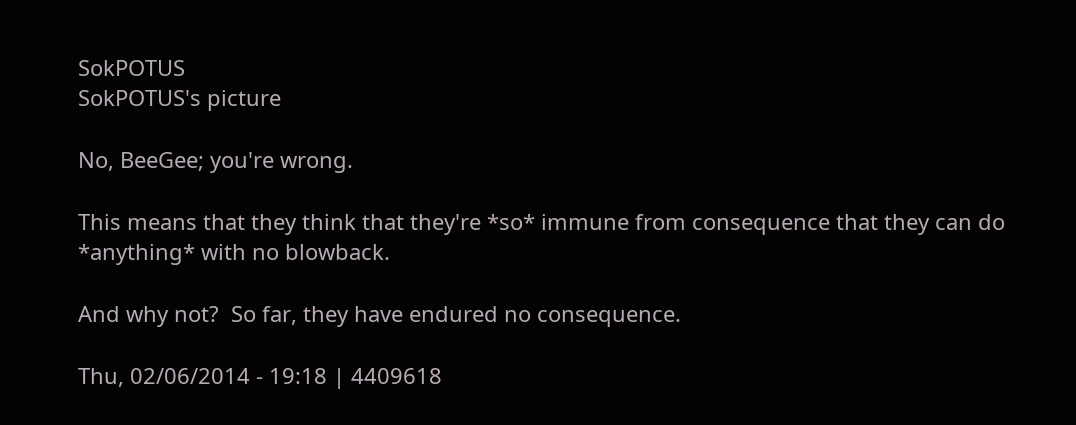SokPOTUS
SokPOTUS's picture

No, BeeGee; you're wrong.

This means that they think that they're *so* immune from consequence that they can do *anything* with no blowback.

And why not?  So far, they have endured no consequence.

Thu, 02/06/2014 - 19:18 | 4409618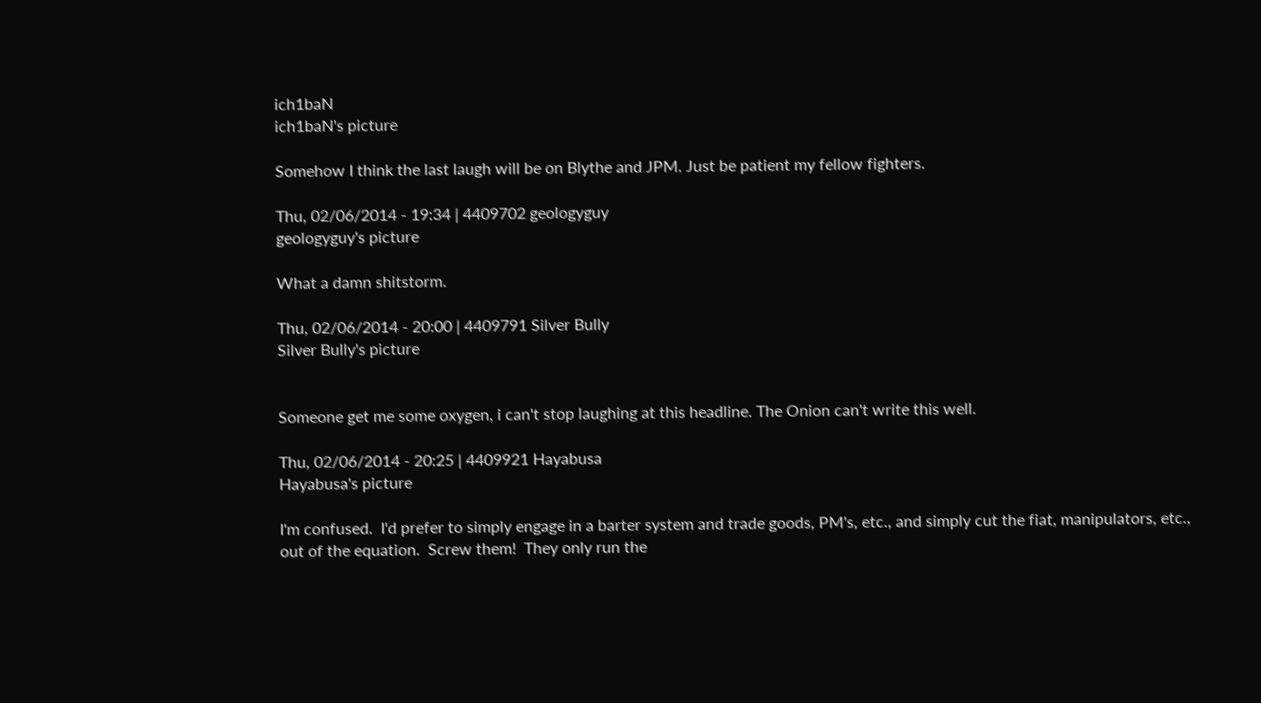ich1baN
ich1baN's picture

Somehow I think the last laugh will be on Blythe and JPM. Just be patient my fellow fighters.

Thu, 02/06/2014 - 19:34 | 4409702 geologyguy
geologyguy's picture

What a damn shitstorm.

Thu, 02/06/2014 - 20:00 | 4409791 Silver Bully
Silver Bully's picture


Someone get me some oxygen, i can't stop laughing at this headline. The Onion can't write this well.

Thu, 02/06/2014 - 20:25 | 4409921 Hayabusa
Hayabusa's picture

I'm confused.  I'd prefer to simply engage in a barter system and trade goods, PM's, etc., and simply cut the fiat, manipulators, etc., out of the equation.  Screw them!  They only run the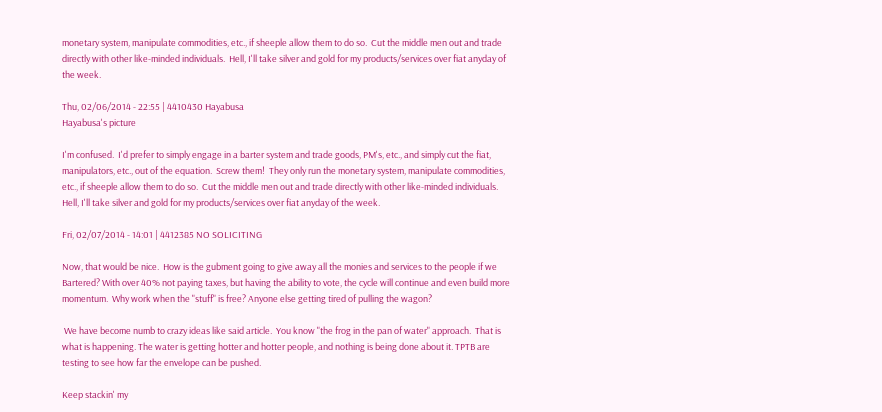monetary system, manipulate commodities, etc., if sheeple allow them to do so.  Cut the middle men out and trade directly with other like-minded individuals.  Hell, I'll take silver and gold for my products/services over fiat anyday of the week.

Thu, 02/06/2014 - 22:55 | 4410430 Hayabusa
Hayabusa's picture

I'm confused.  I'd prefer to simply engage in a barter system and trade goods, PM's, etc., and simply cut the fiat, manipulators, etc., out of the equation.  Screw them!  They only run the monetary system, manipulate commodities, etc., if sheeple allow them to do so.  Cut the middle men out and trade directly with other like-minded individuals.  Hell, I'll take silver and gold for my products/services over fiat anyday of the week.

Fri, 02/07/2014 - 14:01 | 4412385 NO SOLICITING

Now, that would be nice.  How is the gubment going to give away all the monies and services to the people if we Bartered? With over 40% not paying taxes, but having the ability to vote, the cycle will continue and even build more momentum.  Why work when the "stuff" is free? Anyone else getting tired of pulling the wagon?

 We have become numb to crazy ideas like said article.  You know "the frog in the pan of water" approach.  That is what is happening. The water is getting hotter and hotter people, and nothing is being done about it. TPTB are testing to see how far the envelope can be pushed.

Keep stackin' my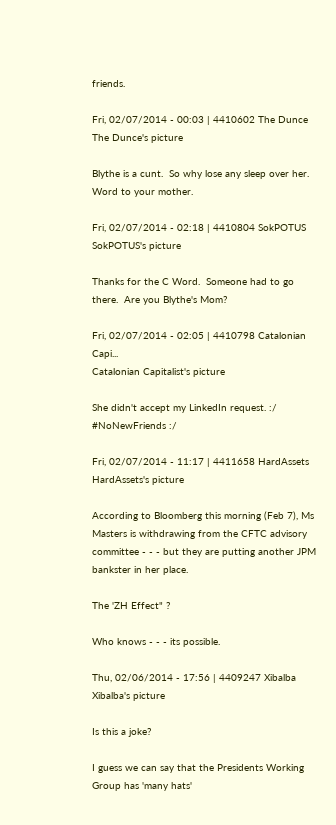friends.

Fri, 02/07/2014 - 00:03 | 4410602 The Dunce
The Dunce's picture

Blythe is a cunt.  So why lose any sleep over her.  Word to your mother.

Fri, 02/07/2014 - 02:18 | 4410804 SokPOTUS
SokPOTUS's picture

Thanks for the C Word.  Someone had to go there.  Are you Blythe's Mom?

Fri, 02/07/2014 - 02:05 | 4410798 Catalonian Capi...
Catalonian Capitalist's picture

She didn't accept my LinkedIn request. :/ #NoNewFriends :/

Fri, 02/07/2014 - 11:17 | 4411658 HardAssets
HardAssets's picture

According to Bloomberg this morning (Feb 7), Ms Masters is withdrawing from the CFTC advisory committee - - - but they are putting another JPM bankster in her place.

The 'ZH Effect" ?

Who knows - - - its possible.

Thu, 02/06/2014 - 17:56 | 4409247 Xibalba
Xibalba's picture

Is this a joke?

I guess we can say that the Presidents Working Group has 'many hats'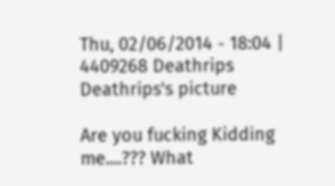Thu, 02/06/2014 - 18:04 | 4409268 Deathrips
Deathrips's picture

Are you fucking Kidding me....??? What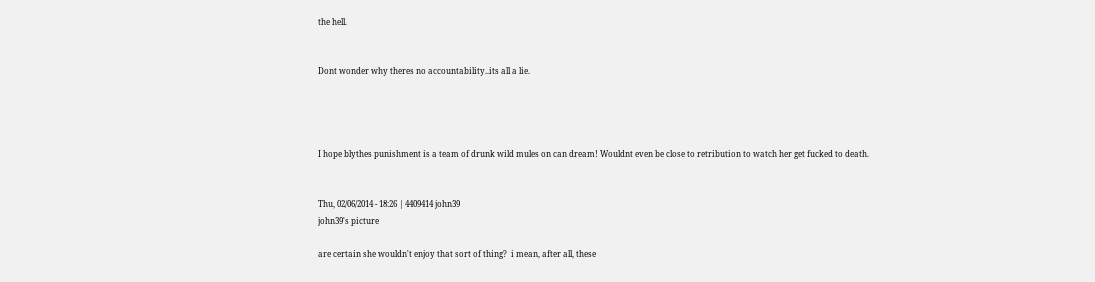the hell.


Dont wonder why theres no accountability..its all a lie.




I hope blythes punishment is a team of drunk wild mules on can dream! Wouldnt even be close to retribution to watch her get fucked to death.


Thu, 02/06/2014 - 18:26 | 4409414 john39
john39's picture

are certain she wouldn't enjoy that sort of thing?  i mean, after all, these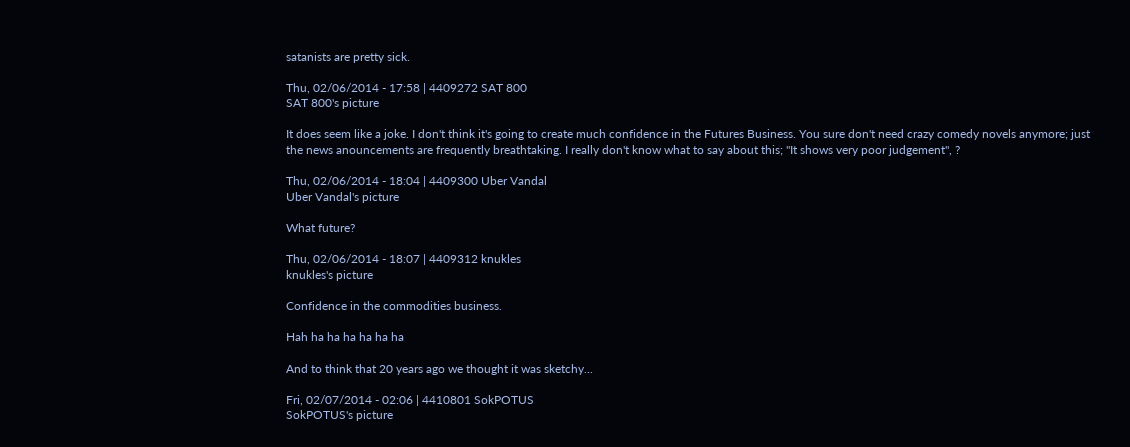satanists are pretty sick.

Thu, 02/06/2014 - 17:58 | 4409272 SAT 800
SAT 800's picture

It does seem like a joke. I don't think it's going to create much confidence in the Futures Business. You sure don't need crazy comedy novels anymore; just the news anouncements are frequently breathtaking. I really don't know what to say about this; "It shows very poor judgement", ?

Thu, 02/06/2014 - 18:04 | 4409300 Uber Vandal
Uber Vandal's picture

What future?

Thu, 02/06/2014 - 18:07 | 4409312 knukles
knukles's picture

Confidence in the commodities business.

Hah ha ha ha ha ha ha

And to think that 20 years ago we thought it was sketchy...

Fri, 02/07/2014 - 02:06 | 4410801 SokPOTUS
SokPOTUS's picture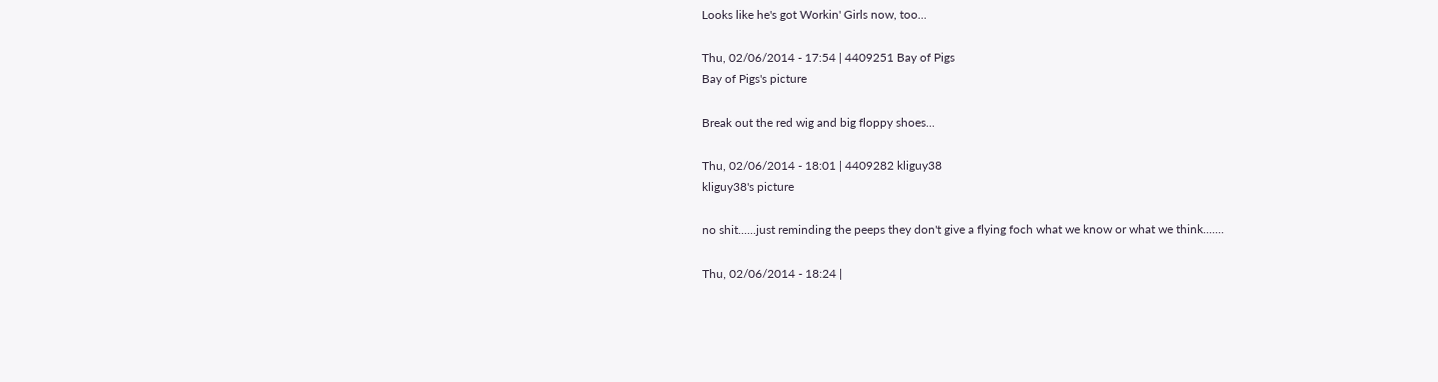Looks like he's got Workin' Girls now, too...

Thu, 02/06/2014 - 17:54 | 4409251 Bay of Pigs
Bay of Pigs's picture

Break out the red wig and big floppy shoes...

Thu, 02/06/2014 - 18:01 | 4409282 kliguy38
kliguy38's picture

no shit......just reminding the peeps they don't give a flying foch what we know or what we think.......

Thu, 02/06/2014 - 18:24 |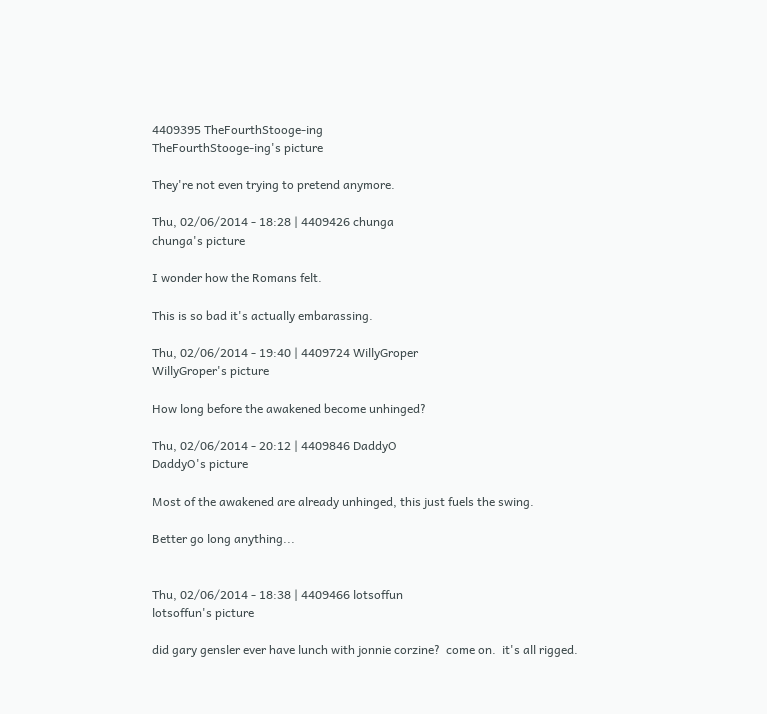4409395 TheFourthStooge-ing
TheFourthStooge-ing's picture

They're not even trying to pretend anymore.

Thu, 02/06/2014 - 18:28 | 4409426 chunga
chunga's picture

I wonder how the Romans felt.

This is so bad it's actually embarassing.

Thu, 02/06/2014 - 19:40 | 4409724 WillyGroper
WillyGroper's picture

How long before the awakened become unhinged?

Thu, 02/06/2014 - 20:12 | 4409846 DaddyO
DaddyO's picture

Most of the awakened are already unhinged, this just fuels the swing.

Better go long anything...


Thu, 02/06/2014 - 18:38 | 4409466 lotsoffun
lotsoffun's picture

did gary gensler ever have lunch with jonnie corzine?  come on.  it's all rigged.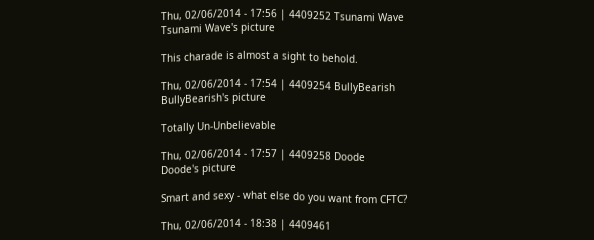Thu, 02/06/2014 - 17:56 | 4409252 Tsunami Wave
Tsunami Wave's picture

This charade is almost a sight to behold.

Thu, 02/06/2014 - 17:54 | 4409254 BullyBearish
BullyBearish's picture

Totally Un-Unbelievable

Thu, 02/06/2014 - 17:57 | 4409258 Doode
Doode's picture

Smart and sexy - what else do you want from CFTC?

Thu, 02/06/2014 - 18:38 | 4409461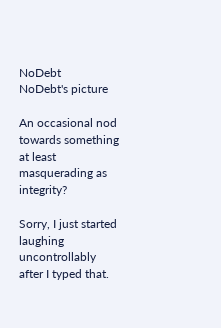NoDebt
NoDebt's picture

An occasional nod towards something at least masquerading as integrity?

Sorry, I just started laughing uncontrollably after I typed that.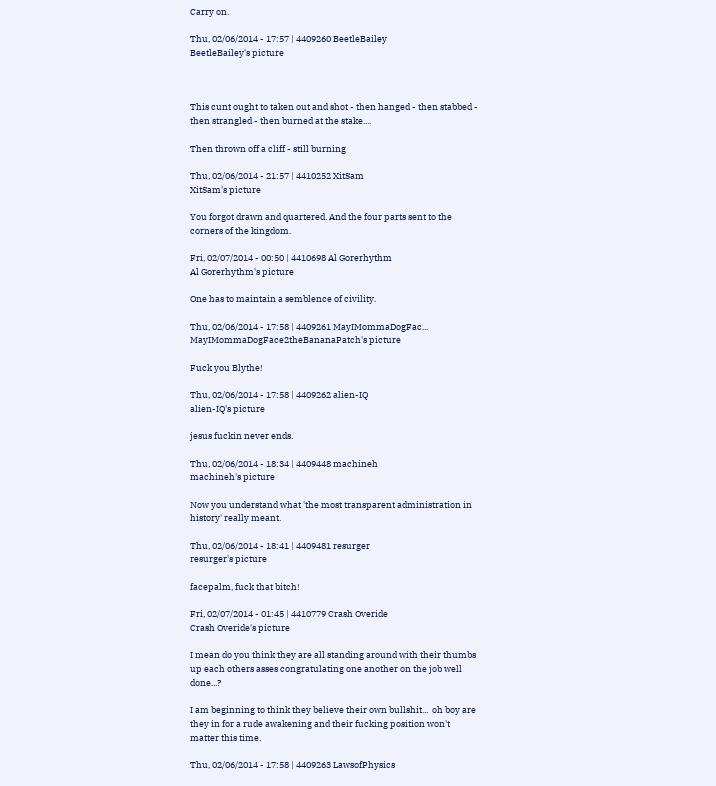Carry on.

Thu, 02/06/2014 - 17:57 | 4409260 BeetleBailey
BeetleBailey's picture



This cunt ought to taken out and shot - then hanged - then stabbed - then strangled - then burned at the stake....

Then thrown off a cliff - still burning

Thu, 02/06/2014 - 21:57 | 4410252 XitSam
XitSam's picture

You forgot drawn and quartered. And the four parts sent to the corners of the kingdom.

Fri, 02/07/2014 - 00:50 | 4410698 Al Gorerhythm
Al Gorerhythm's picture

One has to maintain a semblence of civility.

Thu, 02/06/2014 - 17:58 | 4409261 MayIMommaDogFac...
MayIMommaDogFace2theBananaPatch's picture

Fuck you Blythe!

Thu, 02/06/2014 - 17:58 | 4409262 alien-IQ
alien-IQ's picture

jesus fuckin never ends.

Thu, 02/06/2014 - 18:34 | 4409448 machineh
machineh's picture

Now you understand what 'the most transparent administration in history' really meant.

Thu, 02/06/2014 - 18:41 | 4409481 resurger
resurger's picture

facepalm, fuck that bitch!

Fri, 02/07/2014 - 01:45 | 4410779 Crash Overide
Crash Overide's picture

I mean do you think they are all standing around with their thumbs up each others asses congratulating one another on the job well done...?

I am beginning to think they believe their own bullshit...  oh boy are they in for a rude awakening and their fucking position won't matter this time.

Thu, 02/06/2014 - 17:58 | 4409263 LawsofPhysics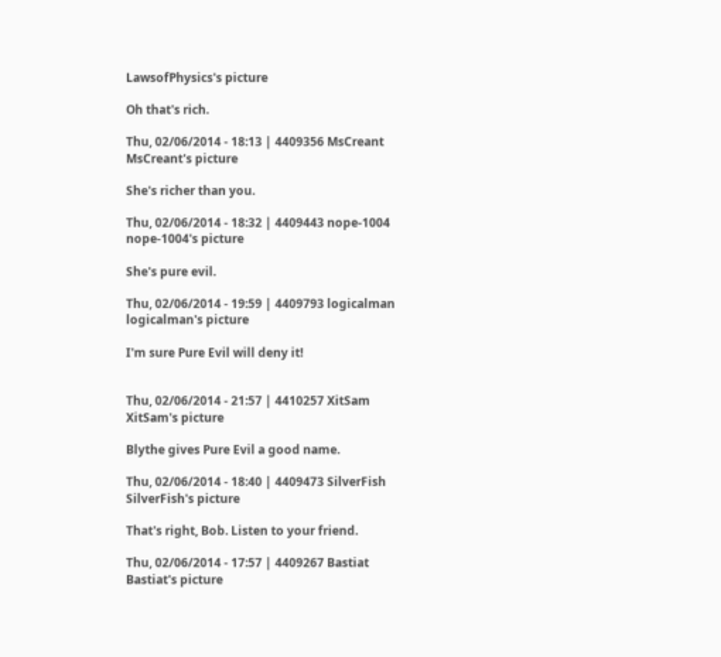LawsofPhysics's picture

Oh that's rich.

Thu, 02/06/2014 - 18:13 | 4409356 MsCreant
MsCreant's picture

She's richer than you.

Thu, 02/06/2014 - 18:32 | 4409443 nope-1004
nope-1004's picture

She's pure evil.

Thu, 02/06/2014 - 19:59 | 4409793 logicalman
logicalman's picture

I'm sure Pure Evil will deny it!


Thu, 02/06/2014 - 21:57 | 4410257 XitSam
XitSam's picture

Blythe gives Pure Evil a good name.

Thu, 02/06/2014 - 18:40 | 4409473 SilverFish
SilverFish's picture

That's right, Bob. Listen to your friend.

Thu, 02/06/2014 - 17:57 | 4409267 Bastiat
Bastiat's picture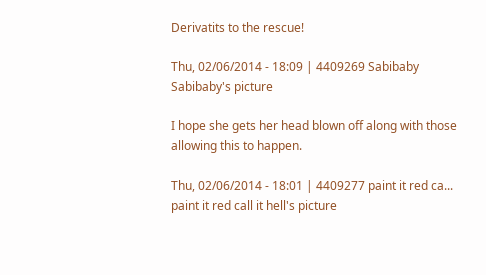Derivatits to the rescue!

Thu, 02/06/2014 - 18:09 | 4409269 Sabibaby
Sabibaby's picture

I hope she gets her head blown off along with those allowing this to happen.

Thu, 02/06/2014 - 18:01 | 4409277 paint it red ca...
paint it red call it hell's picture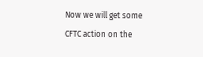Now we will get some CFTC action on the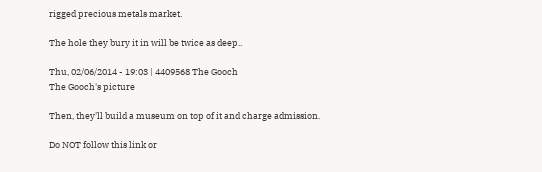rigged precious metals market.

The hole they bury it in will be twice as deep..

Thu, 02/06/2014 - 19:03 | 4409568 The Gooch
The Gooch's picture

Then, they'll build a museum on top of it and charge admission.

Do NOT follow this link or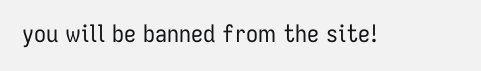you will be banned from the site!